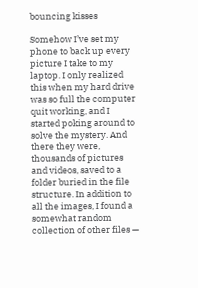bouncing kisses

Somehow I’ve set my phone to back up every picture I take to my laptop. I only realized this when my hard drive was so full the computer quit working, and I started poking around to solve the mystery. And there they were, thousands of pictures and videos, saved to a folder buried in the file structure. In addition to all the images, I found a somewhat random collection of other files —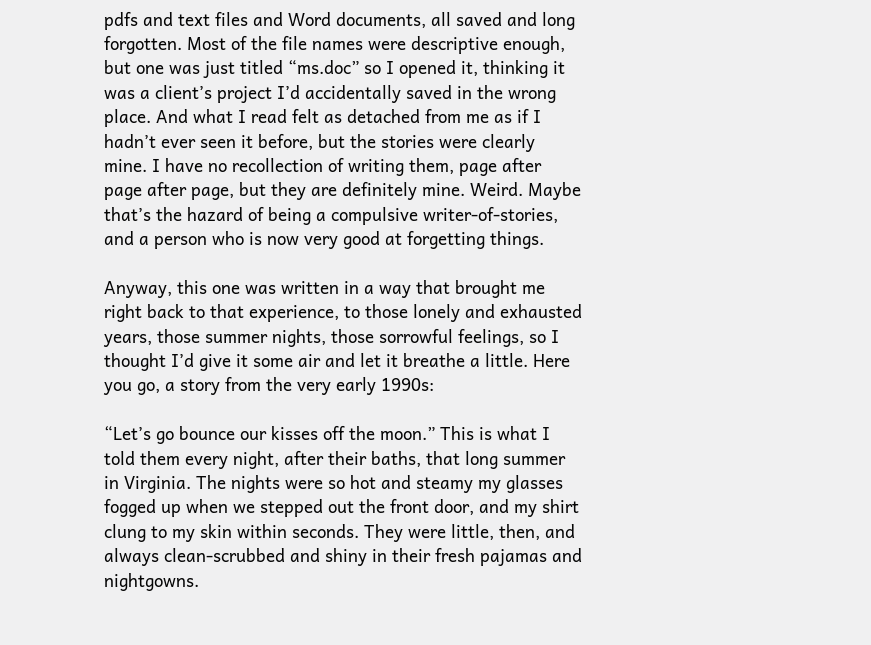pdfs and text files and Word documents, all saved and long forgotten. Most of the file names were descriptive enough, but one was just titled “ms.doc” so I opened it, thinking it was a client’s project I’d accidentally saved in the wrong place. And what I read felt as detached from me as if I hadn’t ever seen it before, but the stories were clearly mine. I have no recollection of writing them, page after page after page, but they are definitely mine. Weird. Maybe that’s the hazard of being a compulsive writer-of-stories, and a person who is now very good at forgetting things.

Anyway, this one was written in a way that brought me right back to that experience, to those lonely and exhausted years, those summer nights, those sorrowful feelings, so I thought I’d give it some air and let it breathe a little. Here you go, a story from the very early 1990s:

“Let’s go bounce our kisses off the moon.” This is what I told them every night, after their baths, that long summer in Virginia. The nights were so hot and steamy my glasses fogged up when we stepped out the front door, and my shirt clung to my skin within seconds. They were little, then, and always clean-scrubbed and shiny in their fresh pajamas and nightgowns.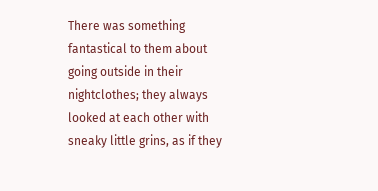There was something fantastical to them about going outside in their nightclothes; they always looked at each other with sneaky little grins, as if they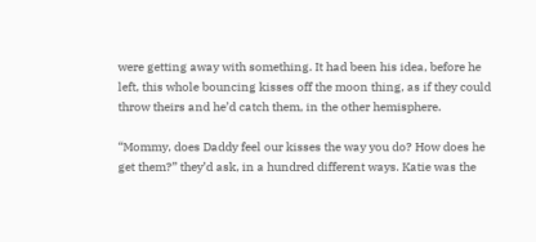were getting away with something. It had been his idea, before he left, this whole bouncing kisses off the moon thing, as if they could throw theirs and he’d catch them, in the other hemisphere.

“Mommy, does Daddy feel our kisses the way you do? How does he get them?” they’d ask, in a hundred different ways. Katie was the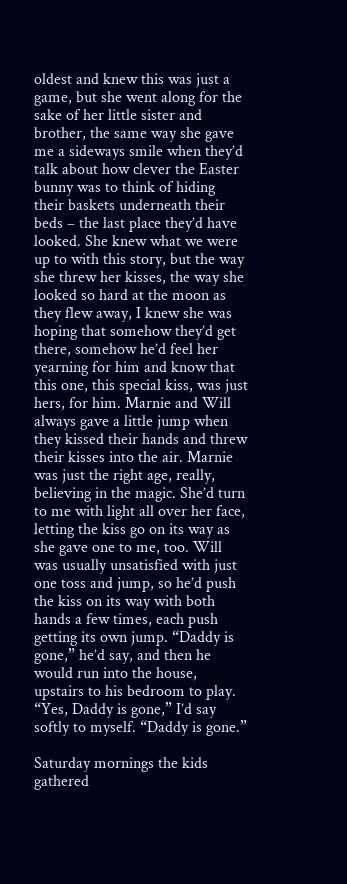oldest and knew this was just a game, but she went along for the sake of her little sister and brother, the same way she gave me a sideways smile when they’d talk about how clever the Easter bunny was to think of hiding their baskets underneath their beds – the last place they’d have looked. She knew what we were up to with this story, but the way she threw her kisses, the way she looked so hard at the moon as they flew away, I knew she was hoping that somehow they’d get there, somehow he’d feel her yearning for him and know that this one, this special kiss, was just hers, for him. Marnie and Will always gave a little jump when they kissed their hands and threw their kisses into the air. Marnie was just the right age, really, believing in the magic. She’d turn to me with light all over her face, letting the kiss go on its way as she gave one to me, too. Will was usually unsatisfied with just one toss and jump, so he’d push the kiss on its way with both hands a few times, each push getting its own jump. “Daddy is gone,” he’d say, and then he would run into the house, upstairs to his bedroom to play. “Yes, Daddy is gone,” I’d say softly to myself. “Daddy is gone.”

Saturday mornings the kids gathered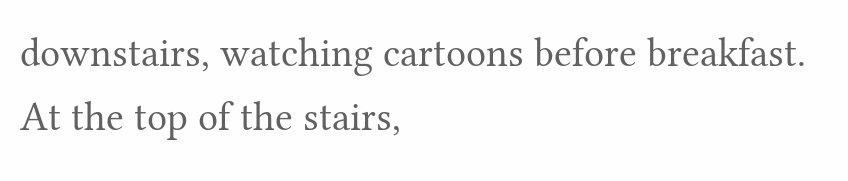downstairs, watching cartoons before breakfast. At the top of the stairs,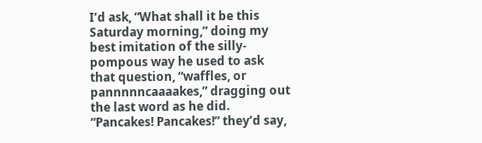I’d ask, “What shall it be this Saturday morning,” doing my best imitation of the silly-pompous way he used to ask that question, “waffles, or pannnnncaaaakes,” dragging out the last word as he did. “Pancakes! Pancakes!” they’d say,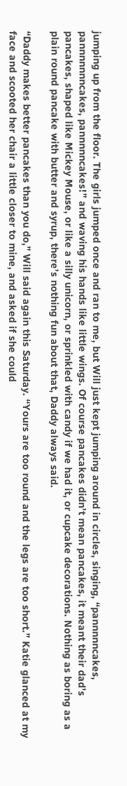jumping up from the floor. The girls jumped once and ran to me, but Will just kept jumping around in circles, singing, “pannnnncakes, pannnnnnncakes, pannnnncakes!” and waving his hands like little wings. Of course pancakes didn’t mean pancakes, it meant their dad’s pancakes, shaped like Mickey Mouse, or like a silly unicorn, or sprinkled with candy if we had it, or cupcake decorations. Nothing as boring as a plain round pancake with butter and syrup, there’s nothing fun about that, Daddy always said.

“Daddy makes better pancakes than you do,” Will said again this Saturday. “Yours are too round and the legs are too short.” Katie glanced at my face and scooted her chair a little closer to mine, and asked if she could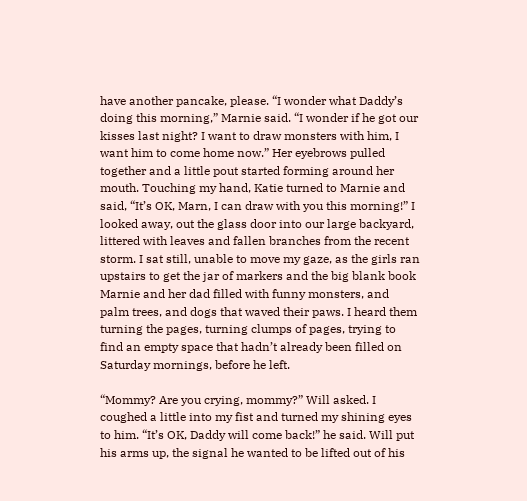have another pancake, please. “I wonder what Daddy’s doing this morning,” Marnie said. “I wonder if he got our kisses last night? I want to draw monsters with him, I want him to come home now.” Her eyebrows pulled together and a little pout started forming around her mouth. Touching my hand, Katie turned to Marnie and said, “It’s OK, Marn, I can draw with you this morning!” I looked away, out the glass door into our large backyard, littered with leaves and fallen branches from the recent storm. I sat still, unable to move my gaze, as the girls ran upstairs to get the jar of markers and the big blank book Marnie and her dad filled with funny monsters, and palm trees, and dogs that waved their paws. I heard them turning the pages, turning clumps of pages, trying to find an empty space that hadn’t already been filled on Saturday mornings, before he left.

“Mommy? Are you crying, mommy?” Will asked. I coughed a little into my fist and turned my shining eyes to him. “It’s OK, Daddy will come back!” he said. Will put his arms up, the signal he wanted to be lifted out of his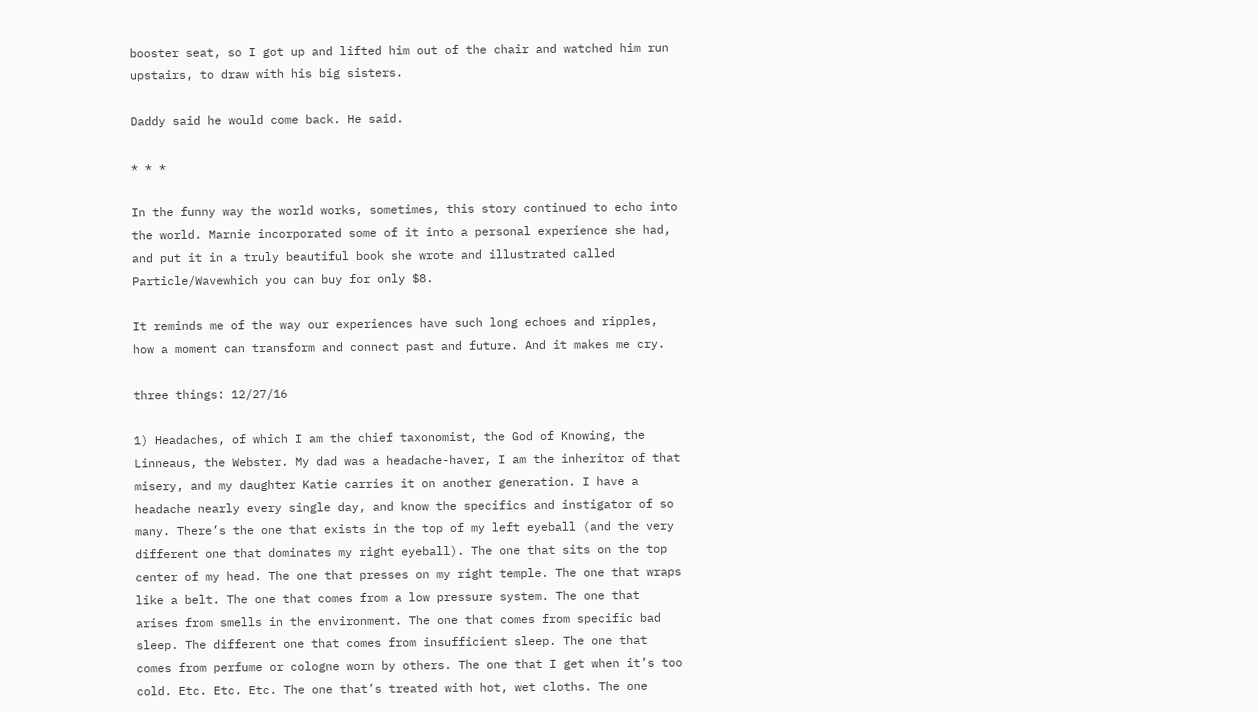booster seat, so I got up and lifted him out of the chair and watched him run upstairs, to draw with his big sisters.

Daddy said he would come back. He said.

* * *

In the funny way the world works, sometimes, this story continued to echo into the world. Marnie incorporated some of it into a personal experience she had, and put it in a truly beautiful book she wrote and illustrated called Particle/Wavewhich you can buy for only $8.

It reminds me of the way our experiences have such long echoes and ripples, how a moment can transform and connect past and future. And it makes me cry.

three things: 12/27/16

1) Headaches, of which I am the chief taxonomist, the God of Knowing, the Linneaus, the Webster. My dad was a headache-haver, I am the inheritor of that misery, and my daughter Katie carries it on another generation. I have a headache nearly every single day, and know the specifics and instigator of so many. There’s the one that exists in the top of my left eyeball (and the very different one that dominates my right eyeball). The one that sits on the top center of my head. The one that presses on my right temple. The one that wraps like a belt. The one that comes from a low pressure system. The one that arises from smells in the environment. The one that comes from specific bad sleep. The different one that comes from insufficient sleep. The one that comes from perfume or cologne worn by others. The one that I get when it’s too cold. Etc. Etc. Etc. The one that’s treated with hot, wet cloths. The one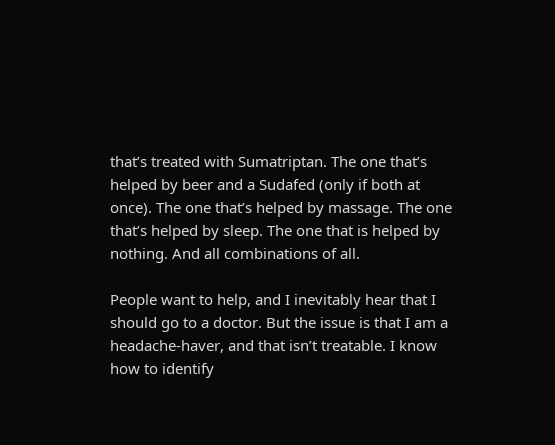that’s treated with Sumatriptan. The one that’s helped by beer and a Sudafed (only if both at once). The one that’s helped by massage. The one that’s helped by sleep. The one that is helped by nothing. And all combinations of all.

People want to help, and I inevitably hear that I should go to a doctor. But the issue is that I am a headache-haver, and that isn’t treatable. I know how to identify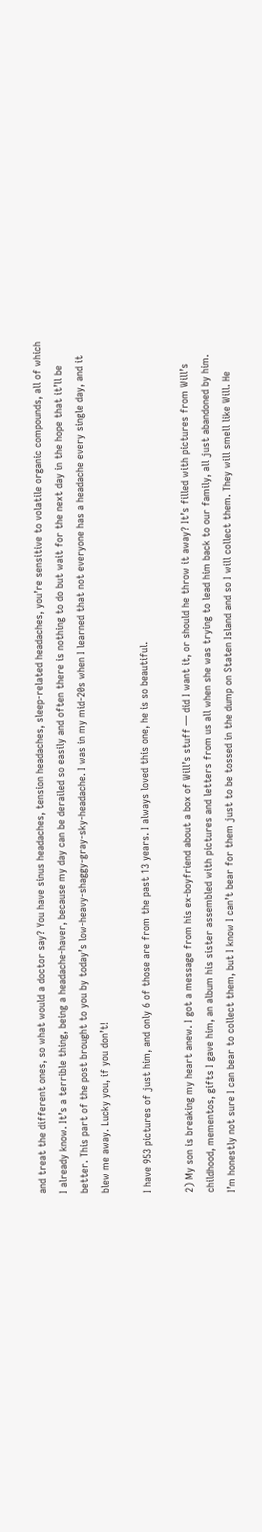and treat the different ones, so what would a doctor say? You have sinus headaches, tension headaches, sleep-related headaches, you’re sensitive to volatile organic compounds, all of which I already know. It’s a terrible thing, being a headache-haver, because my day can be derailed so easily and often there is nothing to do but wait for the next day in the hope that it’ll be better. This part of the post brought to you by today’s low-heavy-shaggy-gray-sky-headache. I was in my mid-20s when I learned that not everyone has a headache every single day, and it blew me away. Lucky you, if you don’t!

I have 953 pictures of just him, and only 6 of those are from the past 13 years. I always loved this one, he is so beautiful.

2) My son is breaking my heart anew. I got a message from his ex-boyfriend about a box of Will’s stuff — did I want it, or should he throw it away? It’s filled with pictures from Will’s childhood, mementos, gifts I gave him, an album his sister assembled with pictures and letters from us all when she was trying to lead him back to our family, all just abandoned by him. I’m honestly not sure I can bear to collect them, but I know I can’t bear for them just to be tossed in the dump on Staten Island and so I will collect them. They will smell like Will. He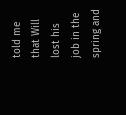told me that Will lost his job in the spring and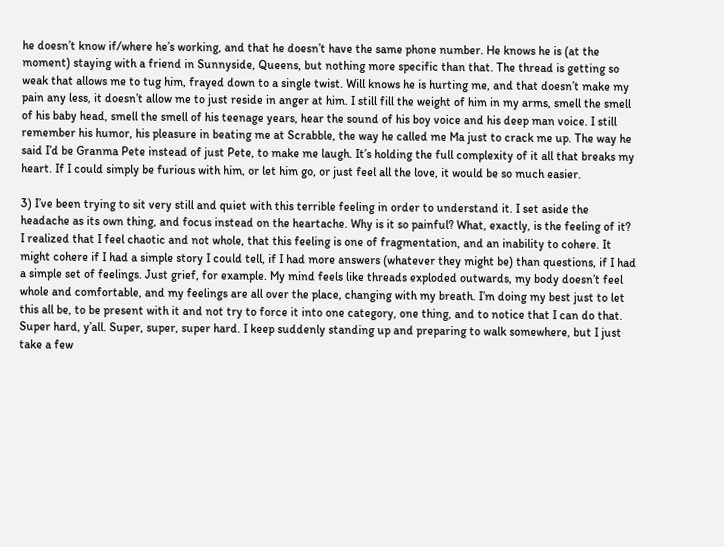he doesn’t know if/where he’s working, and that he doesn’t have the same phone number. He knows he is (at the moment) staying with a friend in Sunnyside, Queens, but nothing more specific than that. The thread is getting so weak that allows me to tug him, frayed down to a single twist. Will knows he is hurting me, and that doesn’t make my pain any less, it doesn’t allow me to just reside in anger at him. I still fill the weight of him in my arms, smell the smell of his baby head, smell the smell of his teenage years, hear the sound of his boy voice and his deep man voice. I still remember his humor, his pleasure in beating me at Scrabble, the way he called me Ma just to crack me up. The way he said I’d be Granma Pete instead of just Pete, to make me laugh. It’s holding the full complexity of it all that breaks my heart. If I could simply be furious with him, or let him go, or just feel all the love, it would be so much easier.

3) I’ve been trying to sit very still and quiet with this terrible feeling in order to understand it. I set aside the headache as its own thing, and focus instead on the heartache. Why is it so painful? What, exactly, is the feeling of it? I realized that I feel chaotic and not whole, that this feeling is one of fragmentation, and an inability to cohere. It might cohere if I had a simple story I could tell, if I had more answers (whatever they might be) than questions, if I had a simple set of feelings. Just grief, for example. My mind feels like threads exploded outwards, my body doesn’t feel whole and comfortable, and my feelings are all over the place, changing with my breath. I’m doing my best just to let this all be, to be present with it and not try to force it into one category, one thing, and to notice that I can do that. Super hard, y’all. Super, super, super hard. I keep suddenly standing up and preparing to walk somewhere, but I just take a few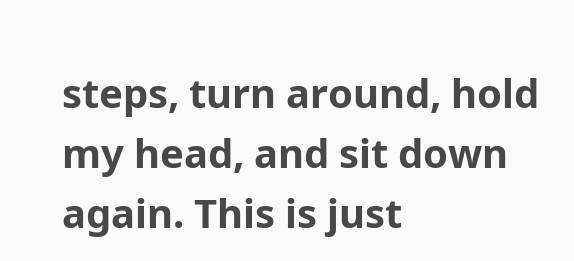steps, turn around, hold my head, and sit down again. This is just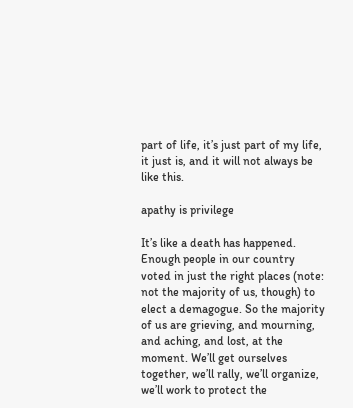part of life, it’s just part of my life, it just is, and it will not always be like this.

apathy is privilege

It’s like a death has happened. Enough people in our country voted in just the right places (note: not the majority of us, though) to elect a demagogue. So the majority of us are grieving, and mourning, and aching, and lost, at the moment. We’ll get ourselves together, we’ll rally, we’ll organize, we’ll work to protect the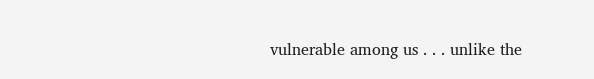vulnerable among us . . . unlike the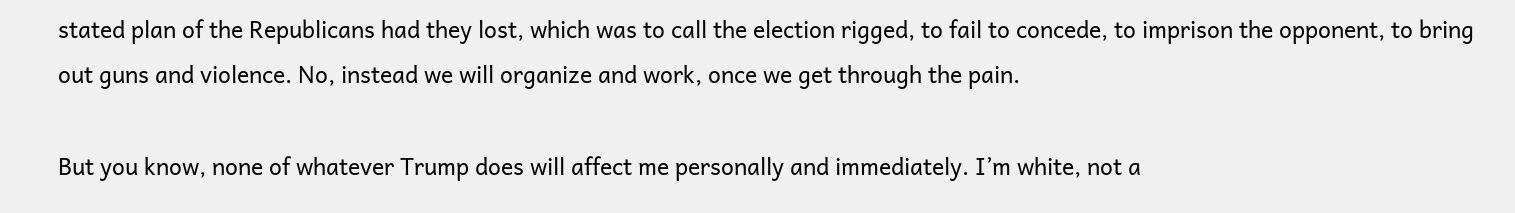stated plan of the Republicans had they lost, which was to call the election rigged, to fail to concede, to imprison the opponent, to bring out guns and violence. No, instead we will organize and work, once we get through the pain.

But you know, none of whatever Trump does will affect me personally and immediately. I’m white, not a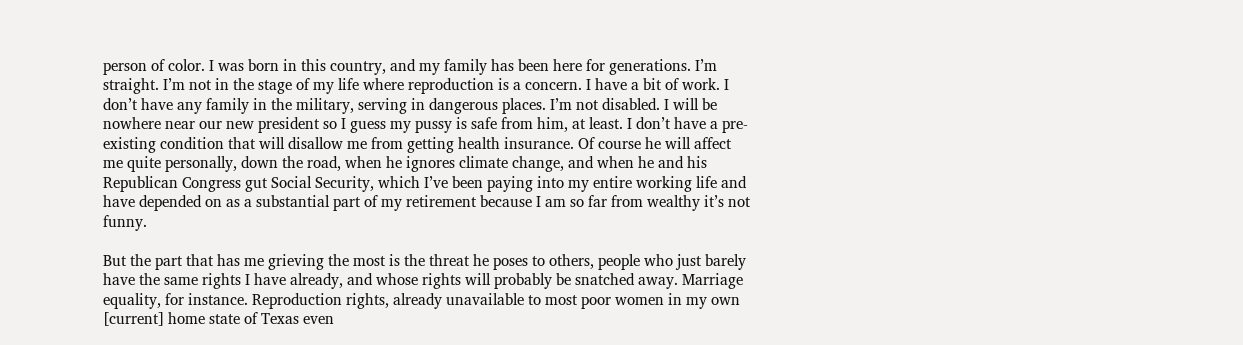person of color. I was born in this country, and my family has been here for generations. I’m straight. I’m not in the stage of my life where reproduction is a concern. I have a bit of work. I don’t have any family in the military, serving in dangerous places. I’m not disabled. I will be nowhere near our new president so I guess my pussy is safe from him, at least. I don’t have a pre-existing condition that will disallow me from getting health insurance. Of course he will affect me quite personally, down the road, when he ignores climate change, and when he and his Republican Congress gut Social Security, which I’ve been paying into my entire working life and have depended on as a substantial part of my retirement because I am so far from wealthy it’s not funny.

But the part that has me grieving the most is the threat he poses to others, people who just barely have the same rights I have already, and whose rights will probably be snatched away. Marriage equality, for instance. Reproduction rights, already unavailable to most poor women in my own [current] home state of Texas even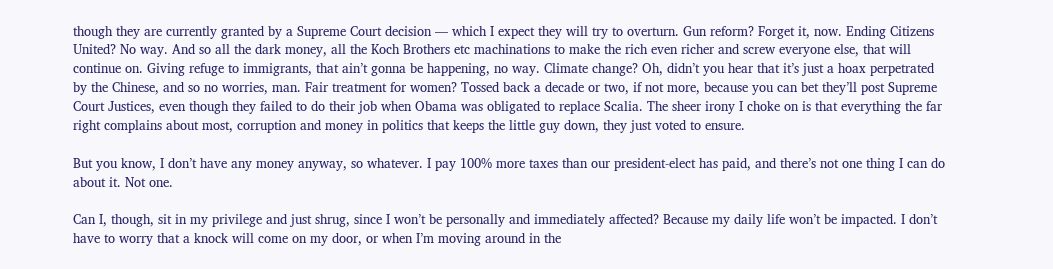though they are currently granted by a Supreme Court decision — which I expect they will try to overturn. Gun reform? Forget it, now. Ending Citizens United? No way. And so all the dark money, all the Koch Brothers etc machinations to make the rich even richer and screw everyone else, that will continue on. Giving refuge to immigrants, that ain’t gonna be happening, no way. Climate change? Oh, didn’t you hear that it’s just a hoax perpetrated by the Chinese, and so no worries, man. Fair treatment for women? Tossed back a decade or two, if not more, because you can bet they’ll post Supreme Court Justices, even though they failed to do their job when Obama was obligated to replace Scalia. The sheer irony I choke on is that everything the far right complains about most, corruption and money in politics that keeps the little guy down, they just voted to ensure.

But you know, I don’t have any money anyway, so whatever. I pay 100% more taxes than our president-elect has paid, and there’s not one thing I can do about it. Not one.

Can I, though, sit in my privilege and just shrug, since I won’t be personally and immediately affected? Because my daily life won’t be impacted. I don’t have to worry that a knock will come on my door, or when I’m moving around in the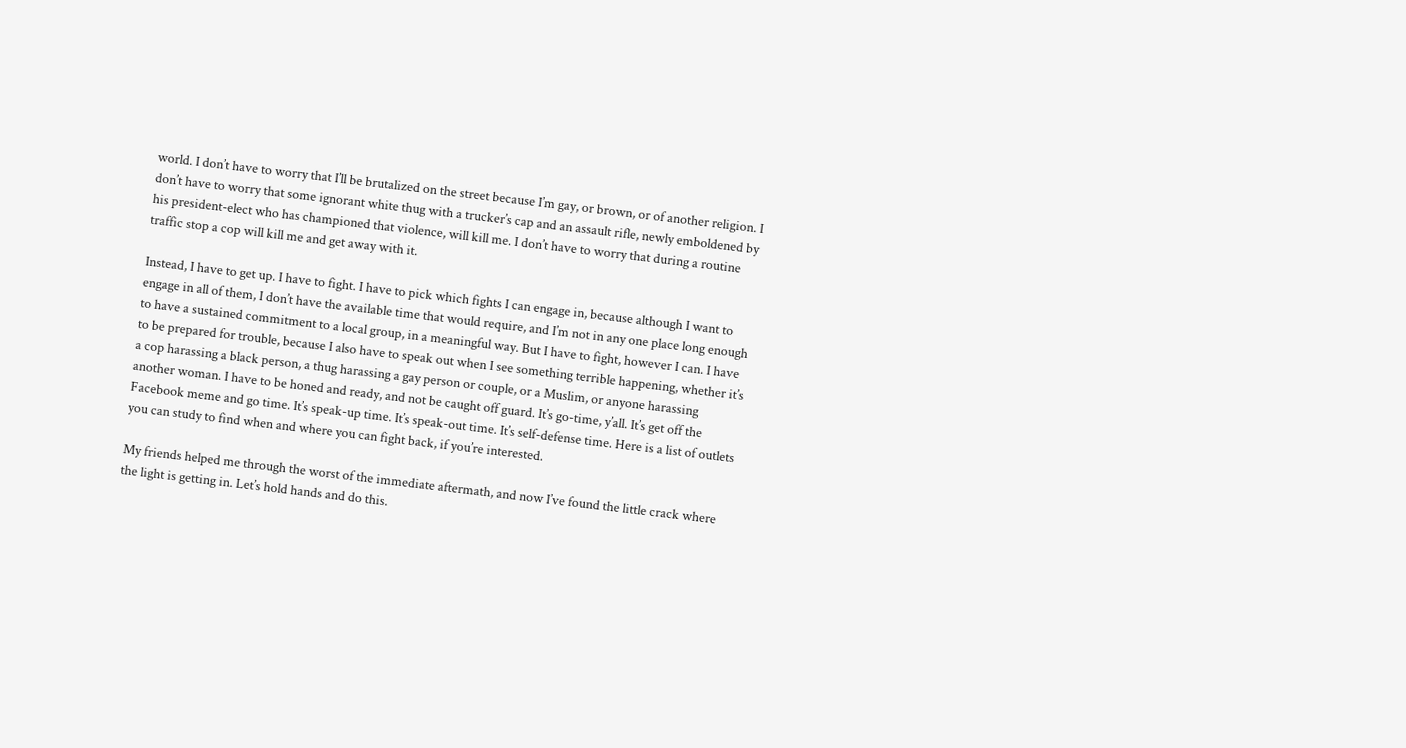world. I don’t have to worry that I’ll be brutalized on the street because I’m gay, or brown, or of another religion. I don’t have to worry that some ignorant white thug with a trucker’s cap and an assault rifle, newly emboldened by his president-elect who has championed that violence, will kill me. I don’t have to worry that during a routine traffic stop a cop will kill me and get away with it.

Instead, I have to get up. I have to fight. I have to pick which fights I can engage in, because although I want to engage in all of them, I don’t have the available time that would require, and I’m not in any one place long enough to have a sustained commitment to a local group, in a meaningful way. But I have to fight, however I can. I have to be prepared for trouble, because I also have to speak out when I see something terrible happening, whether it’s a cop harassing a black person, a thug harassing a gay person or couple, or a Muslim, or anyone harassing another woman. I have to be honed and ready, and not be caught off guard. It’s go-time, y’all. It’s get off the Facebook meme and go time. It’s speak-up time. It’s speak-out time. It’s self-defense time. Here is a list of outlets you can study to find when and where you can fight back, if you’re interested.

My friends helped me through the worst of the immediate aftermath, and now I’ve found the little crack where the light is getting in. Let’s hold hands and do this.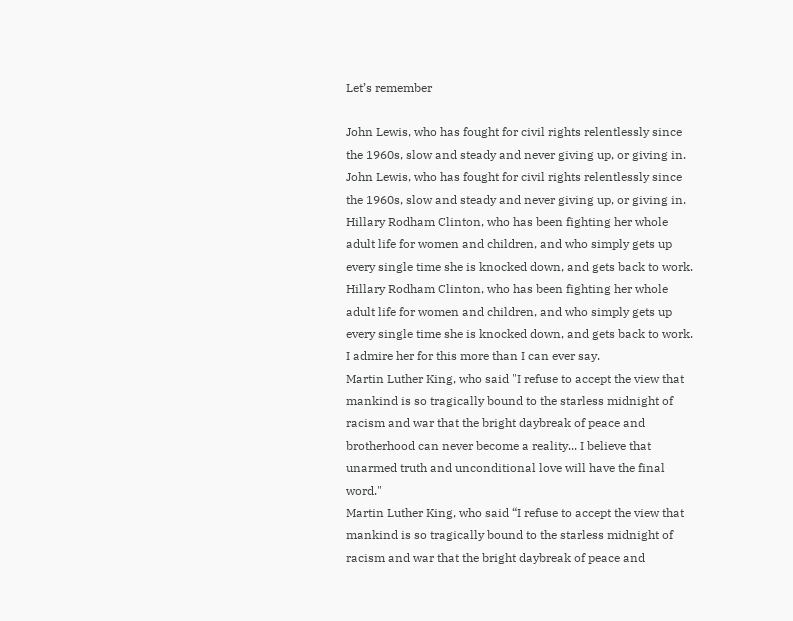Let’s remember

John Lewis, who has fought for civil rights relentlessly since the 1960s, slow and steady and never giving up, or giving in.
John Lewis, who has fought for civil rights relentlessly since the 1960s, slow and steady and never giving up, or giving in.
Hillary Rodham Clinton, who has been fighting her whole adult life for women and children, and who simply gets up every single time she is knocked down, and gets back to work.
Hillary Rodham Clinton, who has been fighting her whole adult life for women and children, and who simply gets up every single time she is knocked down, and gets back to work. I admire her for this more than I can ever say.
Martin Luther King, who said "I refuse to accept the view that mankind is so tragically bound to the starless midnight of racism and war that the bright daybreak of peace and brotherhood can never become a reality... I believe that unarmed truth and unconditional love will have the final word."
Martin Luther King, who said “I refuse to accept the view that mankind is so tragically bound to the starless midnight of racism and war that the bright daybreak of peace and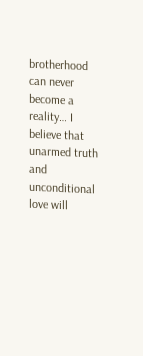brotherhood can never become a reality… I believe that unarmed truth and unconditional love will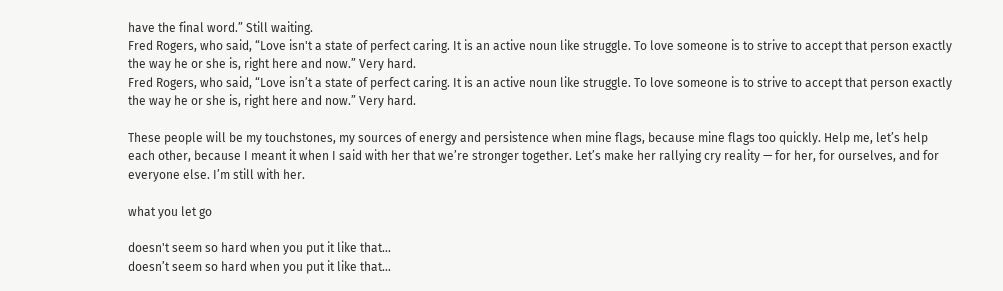have the final word.” Still waiting.
Fred Rogers, who said, “Love isn't a state of perfect caring. It is an active noun like struggle. To love someone is to strive to accept that person exactly the way he or she is, right here and now.” Very hard.
Fred Rogers, who said, “Love isn’t a state of perfect caring. It is an active noun like struggle. To love someone is to strive to accept that person exactly the way he or she is, right here and now.” Very hard.

These people will be my touchstones, my sources of energy and persistence when mine flags, because mine flags too quickly. Help me, let’s help each other, because I meant it when I said with her that we’re stronger together. Let’s make her rallying cry reality — for her, for ourselves, and for everyone else. I’m still with her.

what you let go

doesn't seem so hard when you put it like that...
doesn’t seem so hard when you put it like that…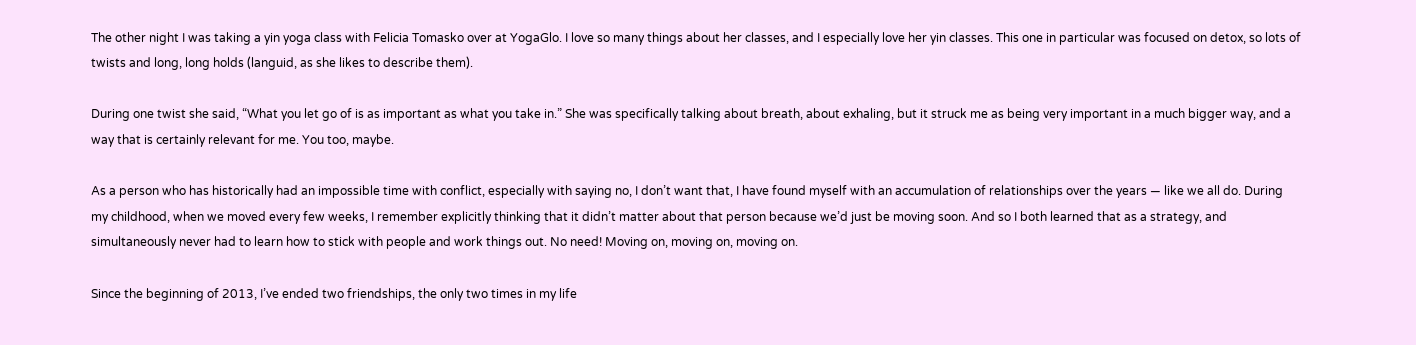The other night I was taking a yin yoga class with Felicia Tomasko over at YogaGlo. I love so many things about her classes, and I especially love her yin classes. This one in particular was focused on detox, so lots of twists and long, long holds (languid, as she likes to describe them).

During one twist she said, “What you let go of is as important as what you take in.” She was specifically talking about breath, about exhaling, but it struck me as being very important in a much bigger way, and a way that is certainly relevant for me. You too, maybe.

As a person who has historically had an impossible time with conflict, especially with saying no, I don’t want that, I have found myself with an accumulation of relationships over the years — like we all do. During my childhood, when we moved every few weeks, I remember explicitly thinking that it didn’t matter about that person because we’d just be moving soon. And so I both learned that as a strategy, and simultaneously never had to learn how to stick with people and work things out. No need! Moving on, moving on, moving on.

Since the beginning of 2013, I’ve ended two friendships, the only two times in my life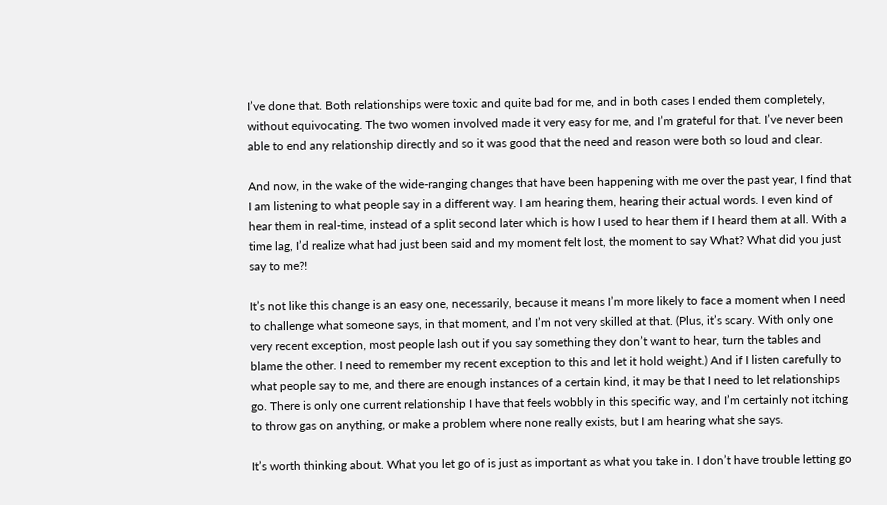I’ve done that. Both relationships were toxic and quite bad for me, and in both cases I ended them completely, without equivocating. The two women involved made it very easy for me, and I’m grateful for that. I’ve never been able to end any relationship directly and so it was good that the need and reason were both so loud and clear.

And now, in the wake of the wide-ranging changes that have been happening with me over the past year, I find that I am listening to what people say in a different way. I am hearing them, hearing their actual words. I even kind of hear them in real-time, instead of a split second later which is how I used to hear them if I heard them at all. With a time lag, I’d realize what had just been said and my moment felt lost, the moment to say What? What did you just say to me?!

It’s not like this change is an easy one, necessarily, because it means I’m more likely to face a moment when I need to challenge what someone says, in that moment, and I’m not very skilled at that. (Plus, it’s scary. With only one very recent exception, most people lash out if you say something they don’t want to hear, turn the tables and blame the other. I need to remember my recent exception to this and let it hold weight.) And if I listen carefully to what people say to me, and there are enough instances of a certain kind, it may be that I need to let relationships go. There is only one current relationship I have that feels wobbly in this specific way, and I’m certainly not itching to throw gas on anything, or make a problem where none really exists, but I am hearing what she says.

It’s worth thinking about. What you let go of is just as important as what you take in. I don’t have trouble letting go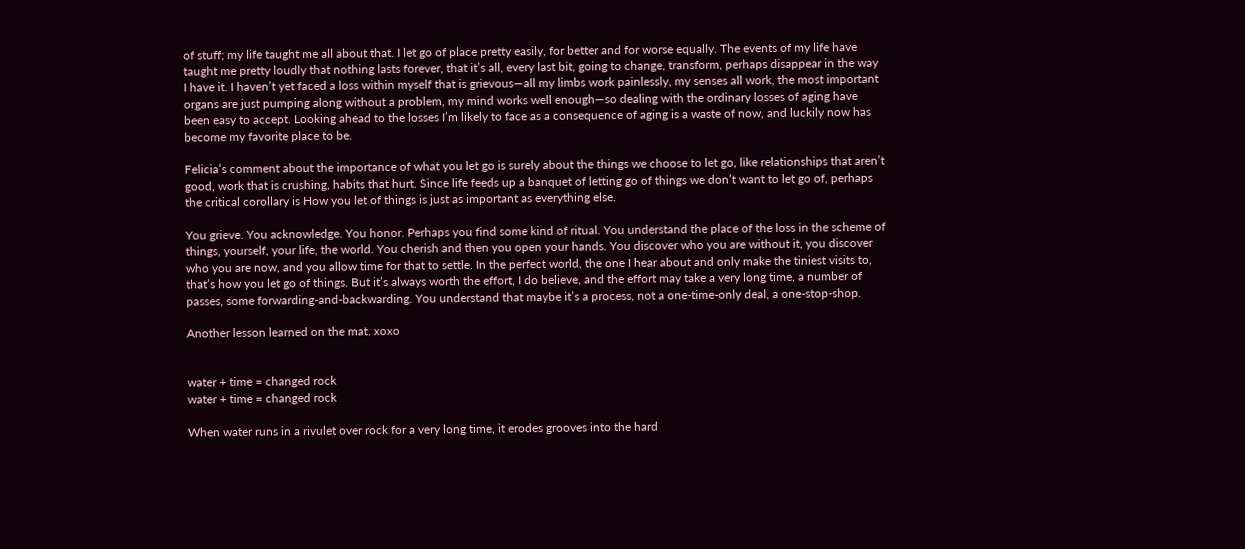of stuff; my life taught me all about that. I let go of place pretty easily, for better and for worse equally. The events of my life have taught me pretty loudly that nothing lasts forever, that it’s all, every last bit, going to change, transform, perhaps disappear in the way I have it. I haven’t yet faced a loss within myself that is grievous—all my limbs work painlessly, my senses all work, the most important organs are just pumping along without a problem, my mind works well enough—so dealing with the ordinary losses of aging have been easy to accept. Looking ahead to the losses I’m likely to face as a consequence of aging is a waste of now, and luckily now has become my favorite place to be.

Felicia’s comment about the importance of what you let go is surely about the things we choose to let go, like relationships that aren’t good, work that is crushing, habits that hurt. Since life feeds up a banquet of letting go of things we don’t want to let go of, perhaps the critical corollary is How you let of things is just as important as everything else.

You grieve. You acknowledge. You honor. Perhaps you find some kind of ritual. You understand the place of the loss in the scheme of things, yourself, your life, the world. You cherish and then you open your hands. You discover who you are without it, you discover who you are now, and you allow time for that to settle. In the perfect world, the one I hear about and only make the tiniest visits to, that’s how you let go of things. But it’s always worth the effort, I do believe, and the effort may take a very long time, a number of passes, some forwarding-and-backwarding. You understand that maybe it’s a process, not a one-time-only deal, a one-stop-shop.

Another lesson learned on the mat. xoxo


water + time = changed rock
water + time = changed rock

When water runs in a rivulet over rock for a very long time, it erodes grooves into the hard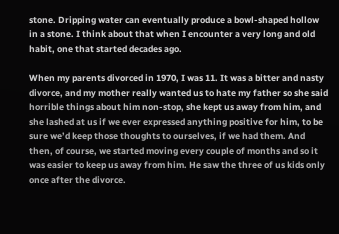stone. Dripping water can eventually produce a bowl-shaped hollow in a stone. I think about that when I encounter a very long and old habit, one that started decades ago.

When my parents divorced in 1970, I was 11. It was a bitter and nasty divorce, and my mother really wanted us to hate my father so she said horrible things about him non-stop, she kept us away from him, and she lashed at us if we ever expressed anything positive for him, to be sure we’d keep those thoughts to ourselves, if we had them. And then, of course, we started moving every couple of months and so it was easier to keep us away from him. He saw the three of us kids only once after the divorce.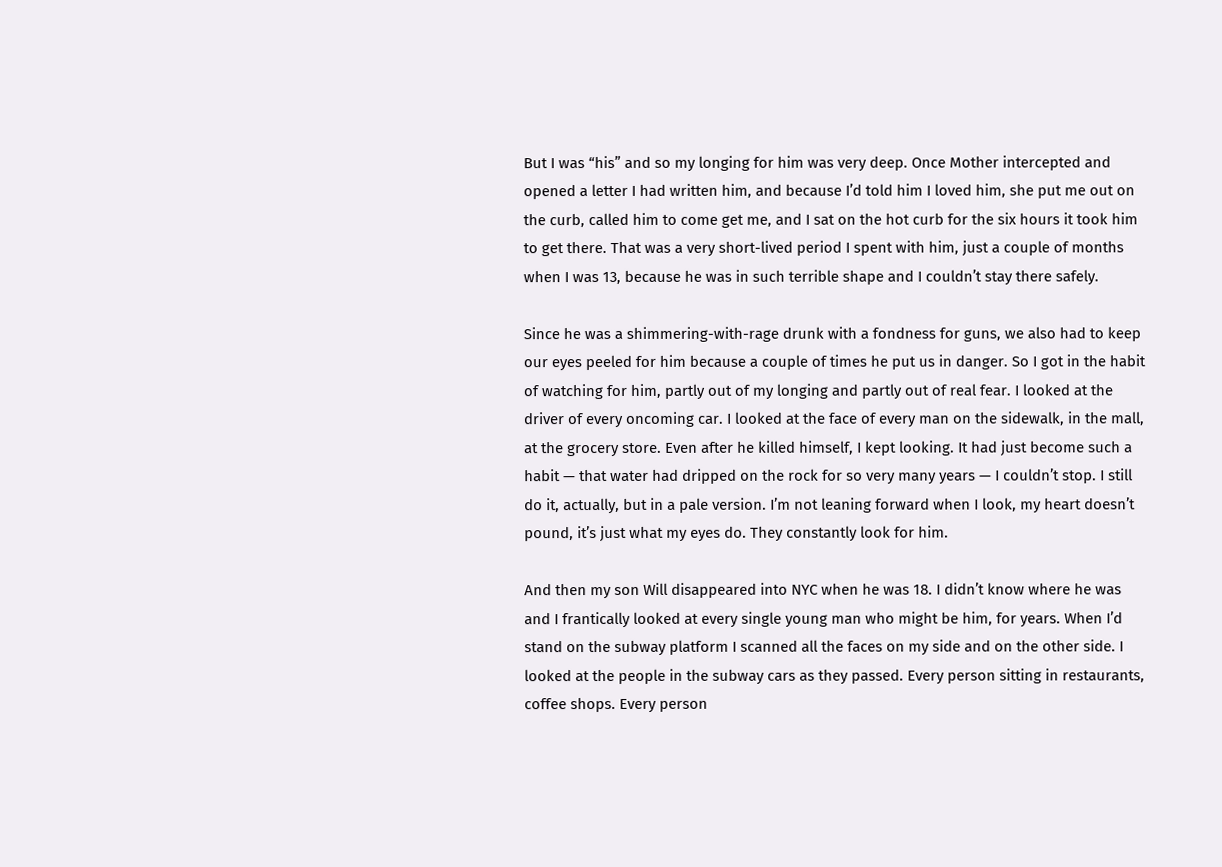But I was “his” and so my longing for him was very deep. Once Mother intercepted and opened a letter I had written him, and because I’d told him I loved him, she put me out on the curb, called him to come get me, and I sat on the hot curb for the six hours it took him to get there. That was a very short-lived period I spent with him, just a couple of months when I was 13, because he was in such terrible shape and I couldn’t stay there safely.

Since he was a shimmering-with-rage drunk with a fondness for guns, we also had to keep our eyes peeled for him because a couple of times he put us in danger. So I got in the habit of watching for him, partly out of my longing and partly out of real fear. I looked at the driver of every oncoming car. I looked at the face of every man on the sidewalk, in the mall, at the grocery store. Even after he killed himself, I kept looking. It had just become such a habit — that water had dripped on the rock for so very many years — I couldn’t stop. I still do it, actually, but in a pale version. I’m not leaning forward when I look, my heart doesn’t pound, it’s just what my eyes do. They constantly look for him.

And then my son Will disappeared into NYC when he was 18. I didn’t know where he was and I frantically looked at every single young man who might be him, for years. When I’d stand on the subway platform I scanned all the faces on my side and on the other side. I looked at the people in the subway cars as they passed. Every person sitting in restaurants, coffee shops. Every person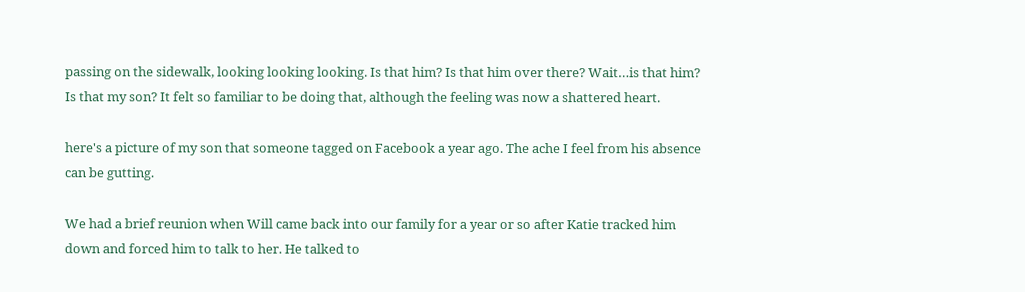passing on the sidewalk, looking looking looking. Is that him? Is that him over there? Wait…is that him? Is that my son? It felt so familiar to be doing that, although the feeling was now a shattered heart.

here's a picture of my son that someone tagged on Facebook a year ago. The ache I feel from his absence can be gutting.

We had a brief reunion when Will came back into our family for a year or so after Katie tracked him down and forced him to talk to her. He talked to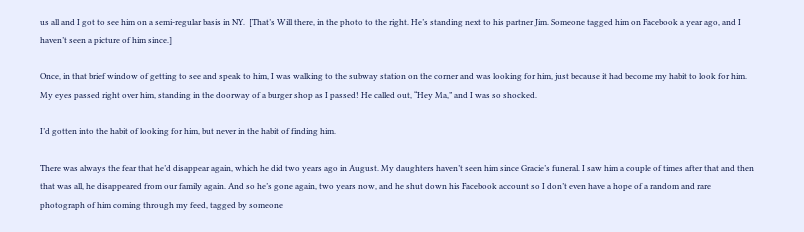us all and I got to see him on a semi-regular basis in NY.  [That’s Will there, in the photo to the right. He’s standing next to his partner Jim. Someone tagged him on Facebook a year ago, and I haven’t seen a picture of him since.]

Once, in that brief window of getting to see and speak to him, I was walking to the subway station on the corner and was looking for him, just because it had become my habit to look for him. My eyes passed right over him, standing in the doorway of a burger shop as I passed! He called out, “Hey Ma,” and I was so shocked.

I’d gotten into the habit of looking for him, but never in the habit of finding him.

There was always the fear that he’d disappear again, which he did two years ago in August. My daughters haven’t seen him since Gracie’s funeral. I saw him a couple of times after that and then that was all, he disappeared from our family again. And so he’s gone again, two years now, and he shut down his Facebook account so I don’t even have a hope of a random and rare photograph of him coming through my feed, tagged by someone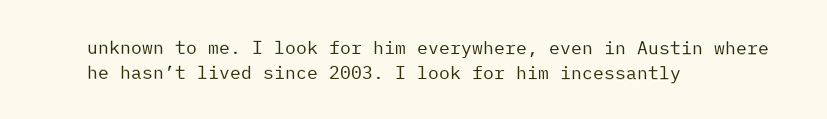unknown to me. I look for him everywhere, even in Austin where he hasn’t lived since 2003. I look for him incessantly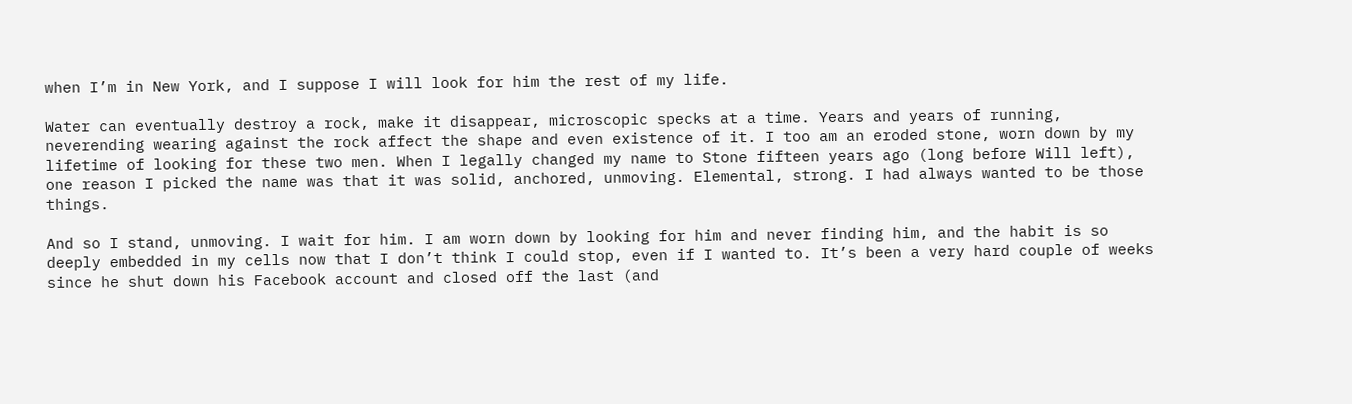when I’m in New York, and I suppose I will look for him the rest of my life.

Water can eventually destroy a rock, make it disappear, microscopic specks at a time. Years and years of running, neverending wearing against the rock affect the shape and even existence of it. I too am an eroded stone, worn down by my lifetime of looking for these two men. When I legally changed my name to Stone fifteen years ago (long before Will left), one reason I picked the name was that it was solid, anchored, unmoving. Elemental, strong. I had always wanted to be those things.

And so I stand, unmoving. I wait for him. I am worn down by looking for him and never finding him, and the habit is so deeply embedded in my cells now that I don’t think I could stop, even if I wanted to. It’s been a very hard couple of weeks since he shut down his Facebook account and closed off the last (and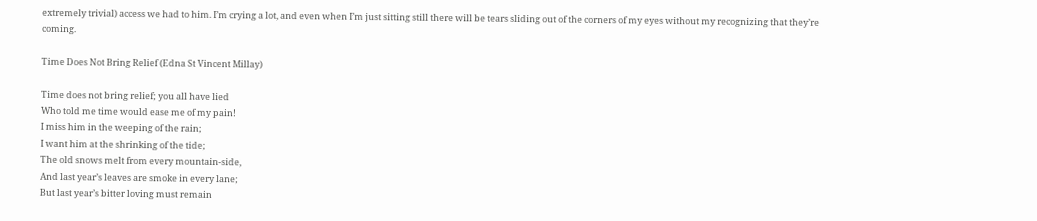extremely trivial) access we had to him. I’m crying a lot, and even when I’m just sitting still there will be tears sliding out of the corners of my eyes without my recognizing that they’re coming.

Time Does Not Bring Relief (Edna St Vincent Millay)

Time does not bring relief; you all have lied
Who told me time would ease me of my pain!
I miss him in the weeping of the rain;
I want him at the shrinking of the tide;
The old snows melt from every mountain-side,
And last year’s leaves are smoke in every lane;
But last year’s bitter loving must remain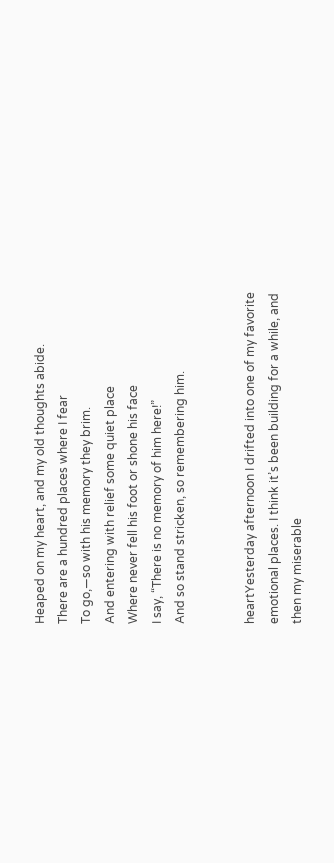Heaped on my heart, and my old thoughts abide.
There are a hundred places where I fear
To go,—so with his memory they brim.
And entering with relief some quiet place
Where never fell his foot or shone his face
I say, “There is no memory of him here!”
And so stand stricken, so remembering him.


heartYesterday afternoon I drifted into one of my favorite emotional places. I think it’s been building for a while, and then my miserable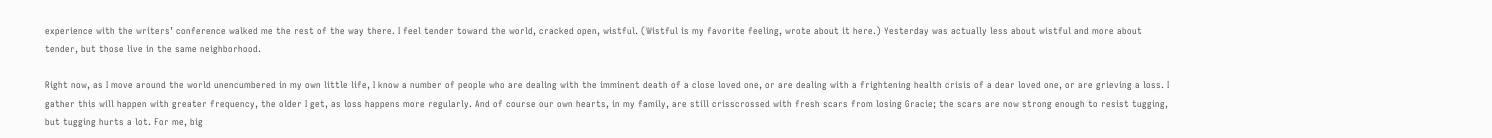experience with the writers’ conference walked me the rest of the way there. I feel tender toward the world, cracked open, wistful. (Wistful is my favorite feeling, wrote about it here.) Yesterday was actually less about wistful and more about tender, but those live in the same neighborhood.

Right now, as I move around the world unencumbered in my own little life, I know a number of people who are dealing with the imminent death of a close loved one, or are dealing with a frightening health crisis of a dear loved one, or are grieving a loss. I gather this will happen with greater frequency, the older I get, as loss happens more regularly. And of course our own hearts, in my family, are still crisscrossed with fresh scars from losing Gracie; the scars are now strong enough to resist tugging, but tugging hurts a lot. For me, big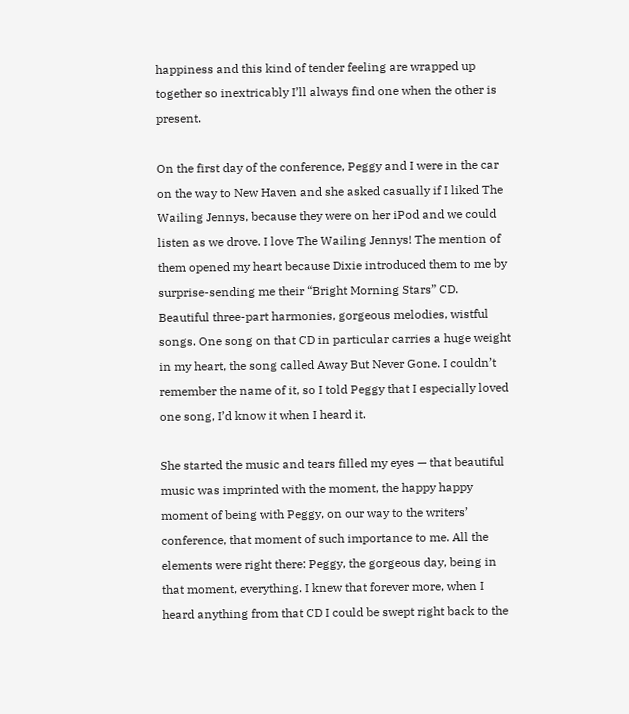happiness and this kind of tender feeling are wrapped up together so inextricably I’ll always find one when the other is present.

On the first day of the conference, Peggy and I were in the car on the way to New Haven and she asked casually if I liked The Wailing Jennys, because they were on her iPod and we could listen as we drove. I love The Wailing Jennys! The mention of them opened my heart because Dixie introduced them to me by surprise-sending me their “Bright Morning Stars” CD. Beautiful three-part harmonies, gorgeous melodies, wistful songs. One song on that CD in particular carries a huge weight in my heart, the song called Away But Never Gone. I couldn’t remember the name of it, so I told Peggy that I especially loved one song, I’d know it when I heard it.

She started the music and tears filled my eyes — that beautiful music was imprinted with the moment, the happy happy moment of being with Peggy, on our way to the writers’ conference, that moment of such importance to me. All the elements were right there: Peggy, the gorgeous day, being in that moment, everything. I knew that forever more, when I heard anything from that CD I could be swept right back to the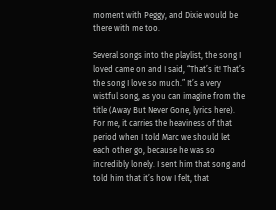moment with Peggy, and Dixie would be there with me too.

Several songs into the playlist, the song I loved came on and I said, “That’s it! That’s the song I love so much.” It’s a very wistful song, as you can imagine from the title (Away But Never Gone, lyrics here). For me, it carries the heaviness of that period when I told Marc we should let each other go, because he was so incredibly lonely. I sent him that song and told him that it’s how I felt, that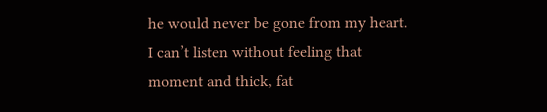he would never be gone from my heart. I can’t listen without feeling that moment and thick, fat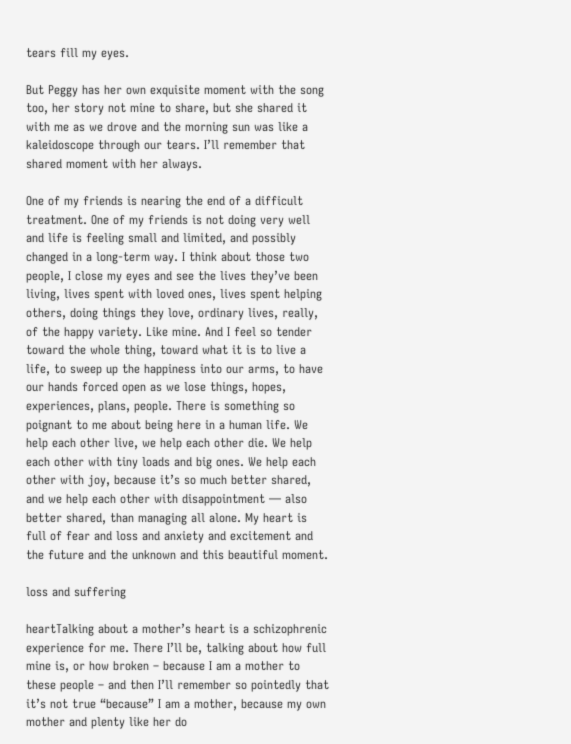tears fill my eyes.

But Peggy has her own exquisite moment with the song too, her story not mine to share, but she shared it with me as we drove and the morning sun was like a kaleidoscope through our tears. I’ll remember that shared moment with her always.

One of my friends is nearing the end of a difficult treatment. One of my friends is not doing very well and life is feeling small and limited, and possibly changed in a long-term way. I think about those two people, I close my eyes and see the lives they’ve been living, lives spent with loved ones, lives spent helping others, doing things they love, ordinary lives, really, of the happy variety. Like mine. And I feel so tender toward the whole thing, toward what it is to live a life, to sweep up the happiness into our arms, to have our hands forced open as we lose things, hopes, experiences, plans, people. There is something so poignant to me about being here in a human life. We help each other live, we help each other die. We help each other with tiny loads and big ones. We help each other with joy, because it’s so much better shared, and we help each other with disappointment — also better shared, than managing all alone. My heart is full of fear and loss and anxiety and excitement and the future and the unknown and this beautiful moment.

loss and suffering

heartTalking about a mother’s heart is a schizophrenic experience for me. There I’ll be, talking about how full mine is, or how broken – because I am a mother to these people – and then I’ll remember so pointedly that it’s not true “because” I am a mother, because my own mother and plenty like her do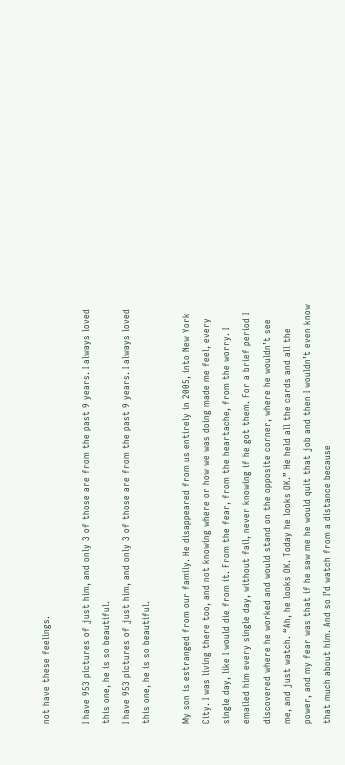not have these feelings.

I have 953 pictures of just him, and only 3 of those are from the past 9 years. I always loved this one, he is so beautiful.
I have 953 pictures of just him, and only 3 of those are from the past 9 years. I always loved this one, he is so beautiful.

My son is estranged from our family. He disappeared from us entirely in 2005, into New York City. I was living there too, and not knowing where or how we was doing made me feel, every single day, like I would die from it. From the fear, from the heartache, from the worry. I emailed him every single day, without fail, never knowing if he got them. For a brief period I discovered where he worked and would stand on the opposite corner, where he wouldn’t see me, and just watch. “Ah, he looks OK. Today he looks OK.” He held all the cards and all the power, and my fear was that if he saw me he would quit that job and then I wouldn’t even know that much about him. And so I’d watch from a distance because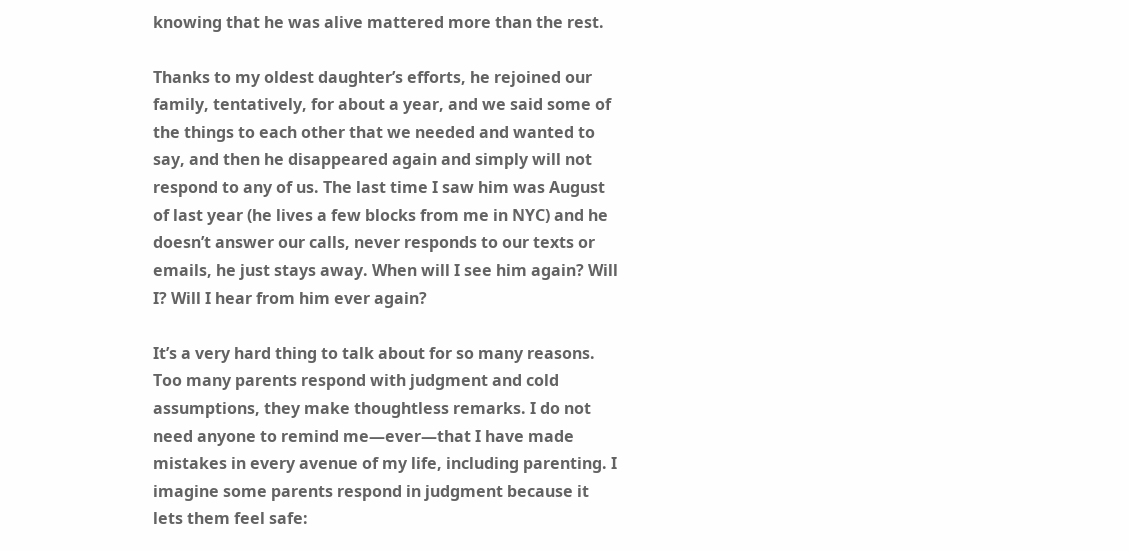knowing that he was alive mattered more than the rest.

Thanks to my oldest daughter’s efforts, he rejoined our family, tentatively, for about a year, and we said some of the things to each other that we needed and wanted to say, and then he disappeared again and simply will not respond to any of us. The last time I saw him was August of last year (he lives a few blocks from me in NYC) and he doesn’t answer our calls, never responds to our texts or emails, he just stays away. When will I see him again? Will I? Will I hear from him ever again?

It’s a very hard thing to talk about for so many reasons. Too many parents respond with judgment and cold assumptions, they make thoughtless remarks. I do not need anyone to remind me—ever—that I have made mistakes in every avenue of my life, including parenting. I imagine some parents respond in judgment because it lets them feel safe: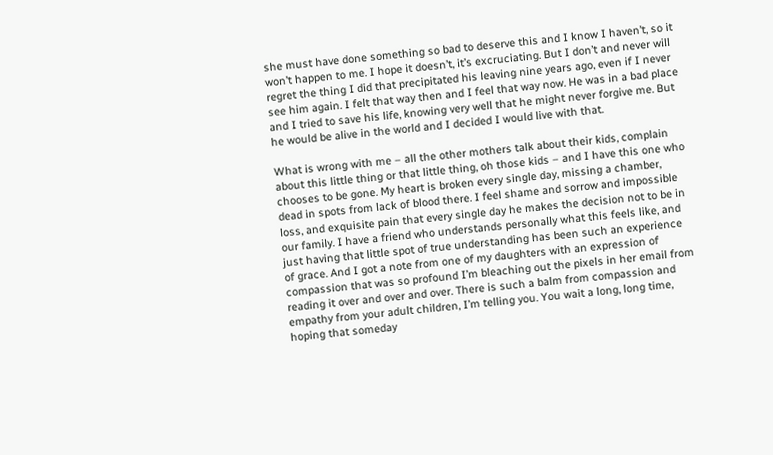she must have done something so bad to deserve this and I know I haven’t, so it won’t happen to me. I hope it doesn’t, it’s excruciating. But I don’t and never will regret the thing I did that precipitated his leaving nine years ago, even if I never see him again. I felt that way then and I feel that way now. He was in a bad place and I tried to save his life, knowing very well that he might never forgive me. But he would be alive in the world and I decided I would live with that.

What is wrong with me – all the other mothers talk about their kids, complain about this little thing or that little thing, oh those kids – and I have this one who chooses to be gone. My heart is broken every single day, missing a chamber, dead in spots from lack of blood there. I feel shame and sorrow and impossible loss, and exquisite pain that every single day he makes the decision not to be in our family. I have a friend who understands personally what this feels like, and just having that little spot of true understanding has been such an experience of grace. And I got a note from one of my daughters with an expression of compassion that was so profound I’m bleaching out the pixels in her email from reading it over and over and over. There is such a balm from compassion and empathy from your adult children, I’m telling you. You wait a long, long time, hoping that someday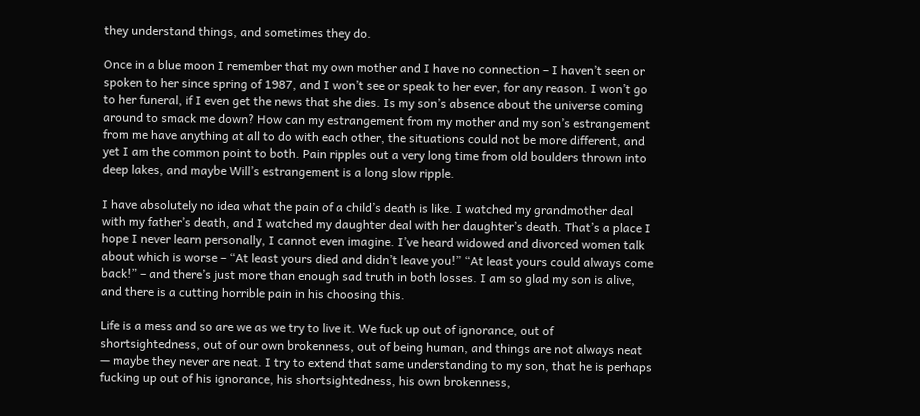they understand things, and sometimes they do.

Once in a blue moon I remember that my own mother and I have no connection – I haven’t seen or spoken to her since spring of 1987, and I won’t see or speak to her ever, for any reason. I won’t go to her funeral, if I even get the news that she dies. Is my son’s absence about the universe coming around to smack me down? How can my estrangement from my mother and my son’s estrangement from me have anything at all to do with each other, the situations could not be more different, and yet I am the common point to both. Pain ripples out a very long time from old boulders thrown into deep lakes, and maybe Will’s estrangement is a long slow ripple.

I have absolutely no idea what the pain of a child’s death is like. I watched my grandmother deal with my father’s death, and I watched my daughter deal with her daughter’s death. That’s a place I hope I never learn personally, I cannot even imagine. I’ve heard widowed and divorced women talk about which is worse – “At least yours died and didn’t leave you!” “At least yours could always come back!” – and there’s just more than enough sad truth in both losses. I am so glad my son is alive, and there is a cutting horrible pain in his choosing this.

Life is a mess and so are we as we try to live it. We fuck up out of ignorance, out of shortsightedness, out of our own brokenness, out of being human, and things are not always neat — maybe they never are neat. I try to extend that same understanding to my son, that he is perhaps fucking up out of his ignorance, his shortsightedness, his own brokenness,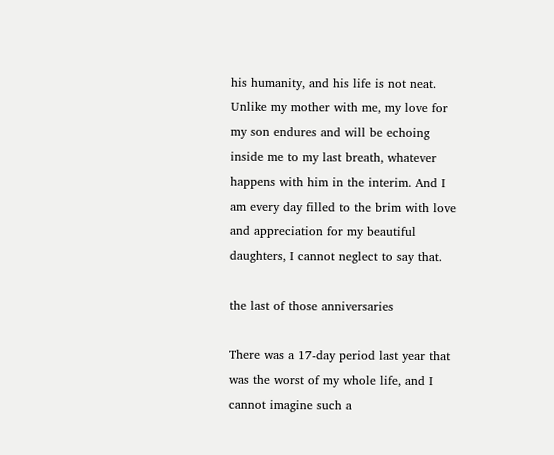his humanity, and his life is not neat. Unlike my mother with me, my love for my son endures and will be echoing inside me to my last breath, whatever happens with him in the interim. And I am every day filled to the brim with love and appreciation for my beautiful daughters, I cannot neglect to say that.

the last of those anniversaries

There was a 17-day period last year that was the worst of my whole life, and I cannot imagine such a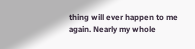thing will ever happen to me again. Nearly my whole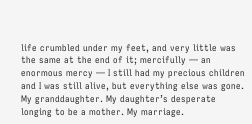life crumbled under my feet, and very little was the same at the end of it; mercifully — an enormous mercy — I still had my precious children and I was still alive, but everything else was gone. My granddaughter. My daughter’s desperate longing to be a mother. My marriage.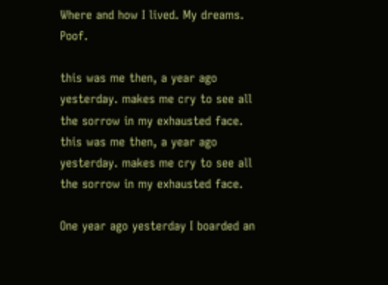Where and how I lived. My dreams. Poof.

this was me then, a year ago yesterday. makes me cry to see all the sorrow in my exhausted face.
this was me then, a year ago yesterday. makes me cry to see all the sorrow in my exhausted face.

One year ago yesterday I boarded an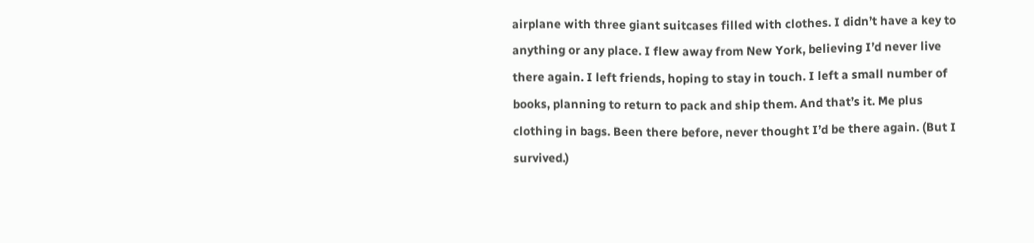airplane with three giant suitcases filled with clothes. I didn’t have a key to anything or any place. I flew away from New York, believing I’d never live there again. I left friends, hoping to stay in touch. I left a small number of books, planning to return to pack and ship them. And that’s it. Me plus clothing in bags. Been there before, never thought I’d be there again. (But I survived.)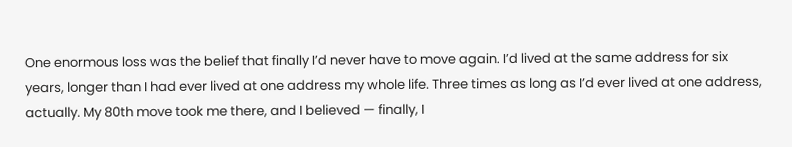One enormous loss was the belief that finally I’d never have to move again. I’d lived at the same address for six years, longer than I had ever lived at one address my whole life. Three times as long as I’d ever lived at one address, actually. My 80th move took me there, and I believed — finally, I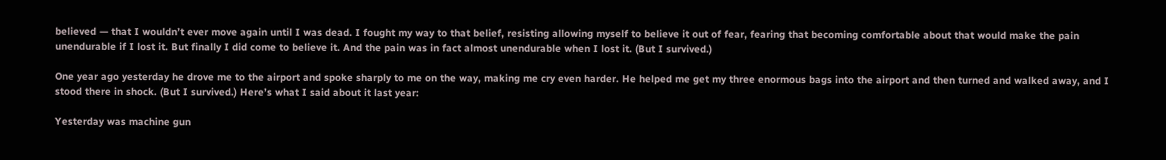believed — that I wouldn’t ever move again until I was dead. I fought my way to that belief, resisting allowing myself to believe it out of fear, fearing that becoming comfortable about that would make the pain unendurable if I lost it. But finally I did come to believe it. And the pain was in fact almost unendurable when I lost it. (But I survived.)

One year ago yesterday he drove me to the airport and spoke sharply to me on the way, making me cry even harder. He helped me get my three enormous bags into the airport and then turned and walked away, and I stood there in shock. (But I survived.) Here’s what I said about it last year:

Yesterday was machine gun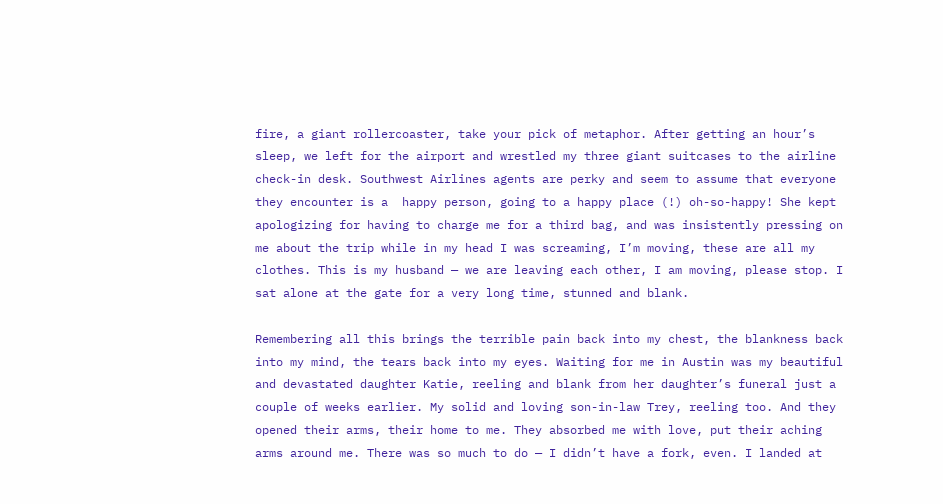fire, a giant rollercoaster, take your pick of metaphor. After getting an hour’s sleep, we left for the airport and wrestled my three giant suitcases to the airline check-in desk. Southwest Airlines agents are perky and seem to assume that everyone they encounter is a  happy person, going to a happy place (!) oh-so-happy! She kept apologizing for having to charge me for a third bag, and was insistently pressing on me about the trip while in my head I was screaming, I’m moving, these are all my clothes. This is my husband — we are leaving each other, I am moving, please stop. I sat alone at the gate for a very long time, stunned and blank.

Remembering all this brings the terrible pain back into my chest, the blankness back into my mind, the tears back into my eyes. Waiting for me in Austin was my beautiful and devastated daughter Katie, reeling and blank from her daughter’s funeral just a couple of weeks earlier. My solid and loving son-in-law Trey, reeling too. And they opened their arms, their home to me. They absorbed me with love, put their aching arms around me. There was so much to do — I didn’t have a fork, even. I landed at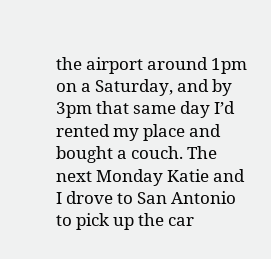the airport around 1pm on a Saturday, and by 3pm that same day I’d rented my place and bought a couch. The next Monday Katie and I drove to San Antonio to pick up the car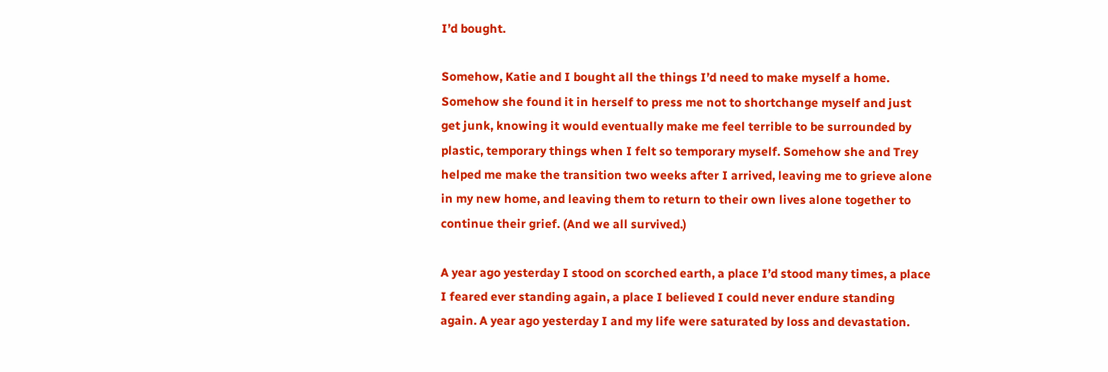I’d bought.

Somehow, Katie and I bought all the things I’d need to make myself a home. Somehow she found it in herself to press me not to shortchange myself and just get junk, knowing it would eventually make me feel terrible to be surrounded by plastic, temporary things when I felt so temporary myself. Somehow she and Trey helped me make the transition two weeks after I arrived, leaving me to grieve alone in my new home, and leaving them to return to their own lives alone together to continue their grief. (And we all survived.)

A year ago yesterday I stood on scorched earth, a place I’d stood many times, a place I feared ever standing again, a place I believed I could never endure standing again. A year ago yesterday I and my life were saturated by loss and devastation.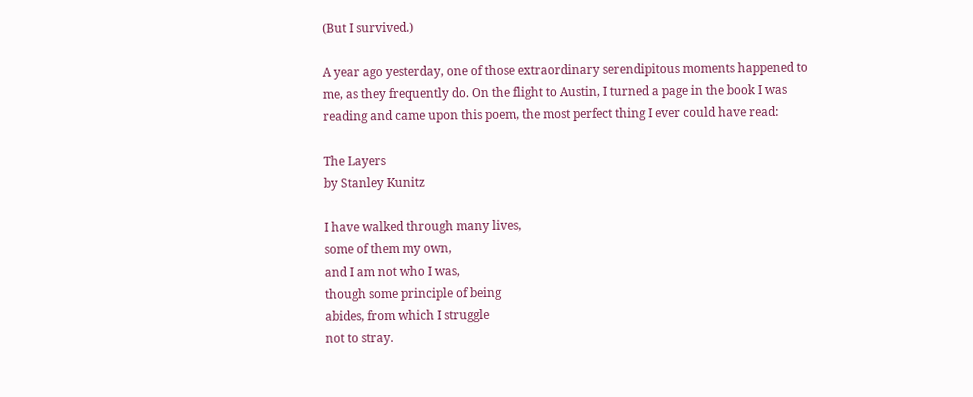(But I survived.)

A year ago yesterday, one of those extraordinary serendipitous moments happened to me, as they frequently do. On the flight to Austin, I turned a page in the book I was reading and came upon this poem, the most perfect thing I ever could have read:

The Layers
by Stanley Kunitz

I have walked through many lives,
some of them my own,
and I am not who I was,
though some principle of being
abides, from which I struggle
not to stray.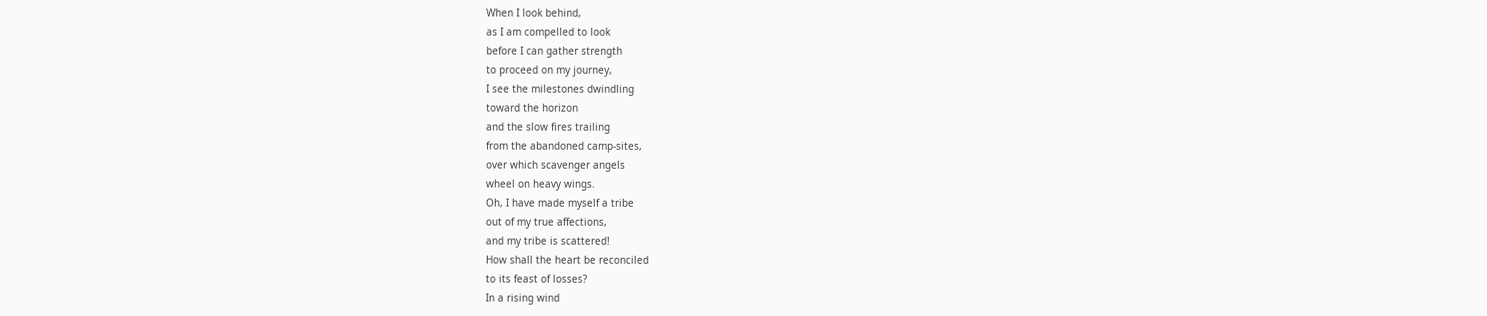When I look behind,
as I am compelled to look
before I can gather strength
to proceed on my journey,
I see the milestones dwindling
toward the horizon
and the slow fires trailing
from the abandoned camp-sites,
over which scavenger angels
wheel on heavy wings.
Oh, I have made myself a tribe
out of my true affections,
and my tribe is scattered!
How shall the heart be reconciled
to its feast of losses?
In a rising wind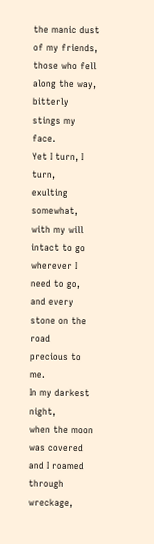the manic dust of my friends,
those who fell along the way,
bitterly stings my face.
Yet I turn, I turn,
exulting somewhat,
with my will intact to go
wherever I need to go,
and every stone on the road
precious to me.
In my darkest night,
when the moon was covered
and I roamed through wreckage,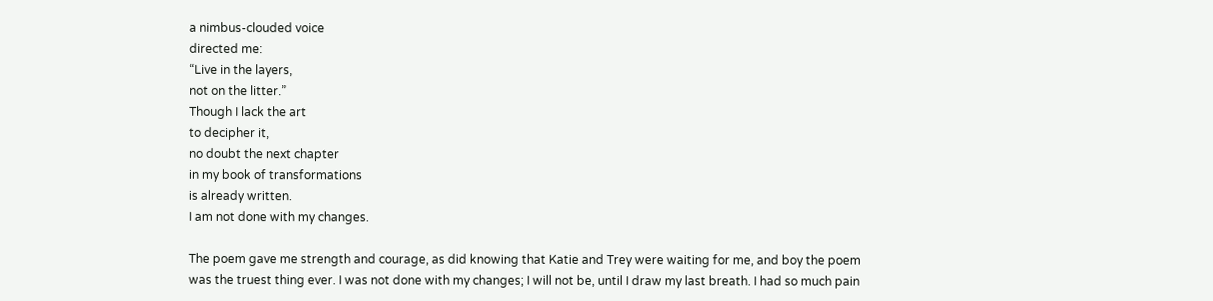a nimbus-clouded voice
directed me:
“Live in the layers,
not on the litter.”
Though I lack the art
to decipher it,
no doubt the next chapter
in my book of transformations
is already written.
I am not done with my changes.

The poem gave me strength and courage, as did knowing that Katie and Trey were waiting for me, and boy the poem was the truest thing ever. I was not done with my changes; I will not be, until I draw my last breath. I had so much pain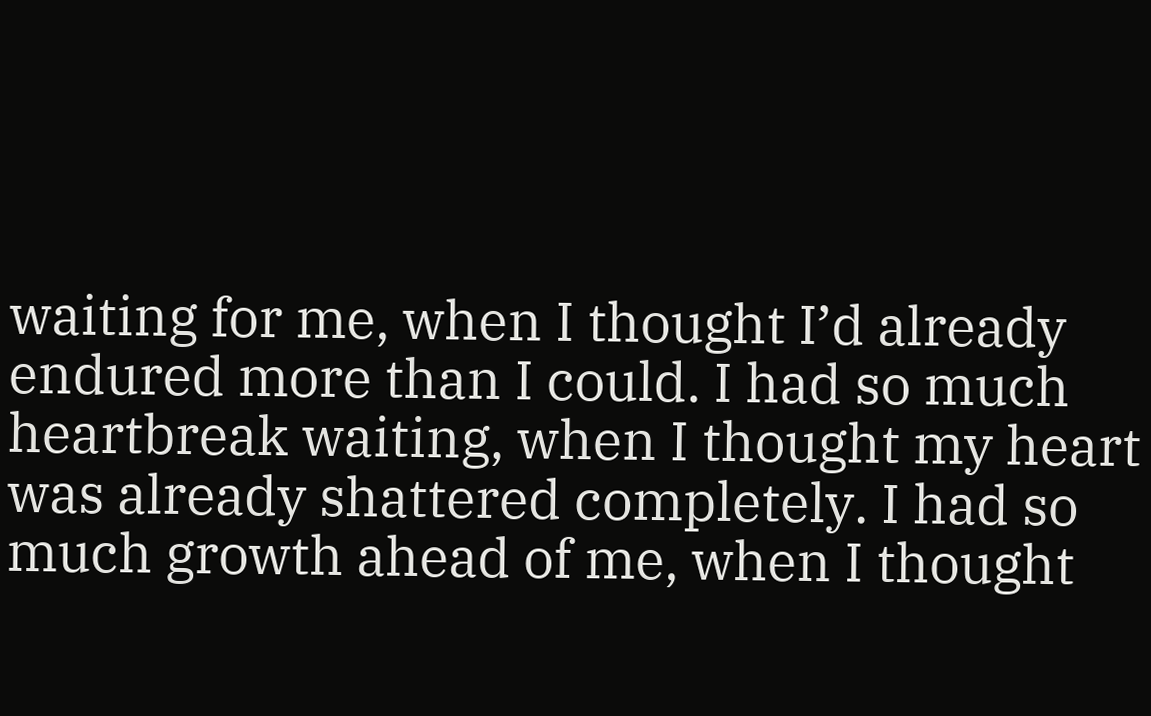waiting for me, when I thought I’d already endured more than I could. I had so much heartbreak waiting, when I thought my heart was already shattered completely. I had so much growth ahead of me, when I thought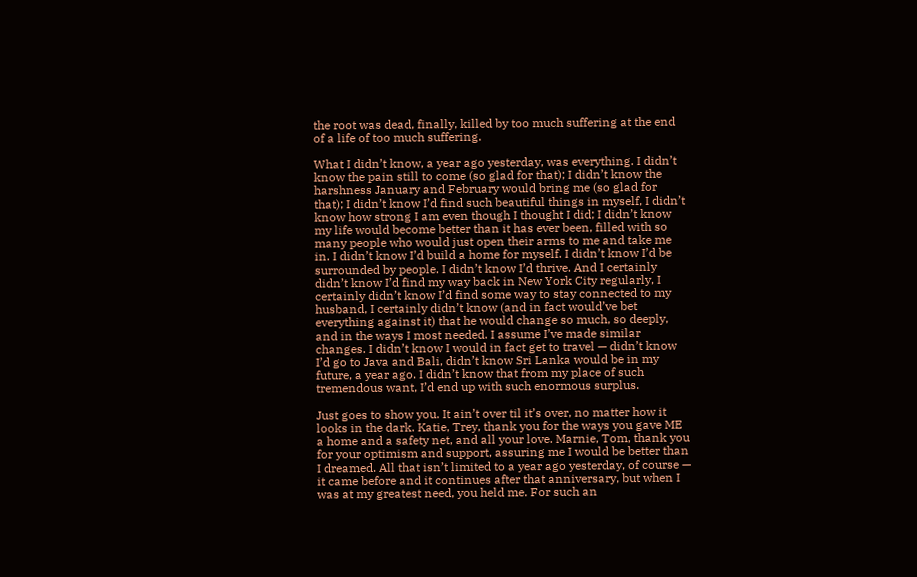the root was dead, finally, killed by too much suffering at the end of a life of too much suffering.

What I didn’t know, a year ago yesterday, was everything. I didn’t know the pain still to come (so glad for that); I didn’t know the harshness January and February would bring me (so glad for that); I didn’t know I’d find such beautiful things in myself, I didn’t know how strong I am even though I thought I did; I didn’t know my life would become better than it has ever been, filled with so many people who would just open their arms to me and take me in. I didn’t know I’d build a home for myself. I didn’t know I’d be surrounded by people. I didn’t know I’d thrive. And I certainly didn’t know I’d find my way back in New York City regularly, I certainly didn’t know I’d find some way to stay connected to my husband, I certainly didn’t know (and in fact would’ve bet everything against it) that he would change so much, so deeply, and in the ways I most needed. I assume I’ve made similar changes. I didn’t know I would in fact get to travel — didn’t know I’d go to Java and Bali, didn’t know Sri Lanka would be in my future, a year ago. I didn’t know that from my place of such tremendous want, I’d end up with such enormous surplus.

Just goes to show you. It ain’t over til it’s over, no matter how it looks in the dark. Katie, Trey, thank you for the ways you gave ME a home and a safety net, and all your love. Marnie, Tom, thank you for your optimism and support, assuring me I would be better than I dreamed. All that isn’t limited to a year ago yesterday, of course — it came before and it continues after that anniversary, but when I was at my greatest need, you held me. For such an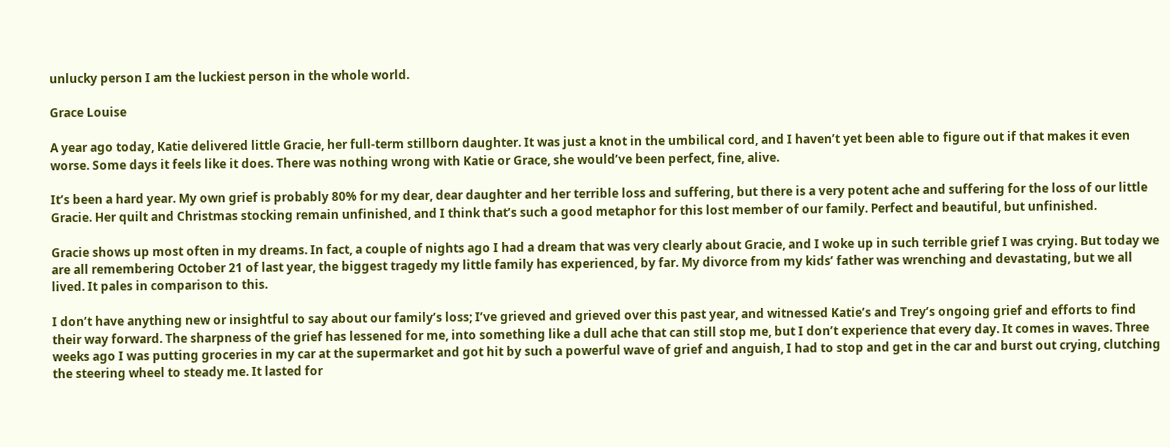unlucky person I am the luckiest person in the whole world.

Grace Louise

A year ago today, Katie delivered little Gracie, her full-term stillborn daughter. It was just a knot in the umbilical cord, and I haven’t yet been able to figure out if that makes it even worse. Some days it feels like it does. There was nothing wrong with Katie or Grace, she would’ve been perfect, fine, alive.

It’s been a hard year. My own grief is probably 80% for my dear, dear daughter and her terrible loss and suffering, but there is a very potent ache and suffering for the loss of our little Gracie. Her quilt and Christmas stocking remain unfinished, and I think that’s such a good metaphor for this lost member of our family. Perfect and beautiful, but unfinished.

Gracie shows up most often in my dreams. In fact, a couple of nights ago I had a dream that was very clearly about Gracie, and I woke up in such terrible grief I was crying. But today we are all remembering October 21 of last year, the biggest tragedy my little family has experienced, by far. My divorce from my kids’ father was wrenching and devastating, but we all lived. It pales in comparison to this.

I don’t have anything new or insightful to say about our family’s loss; I’ve grieved and grieved over this past year, and witnessed Katie’s and Trey’s ongoing grief and efforts to find their way forward. The sharpness of the grief has lessened for me, into something like a dull ache that can still stop me, but I don’t experience that every day. It comes in waves. Three weeks ago I was putting groceries in my car at the supermarket and got hit by such a powerful wave of grief and anguish, I had to stop and get in the car and burst out crying, clutching the steering wheel to steady me. It lasted for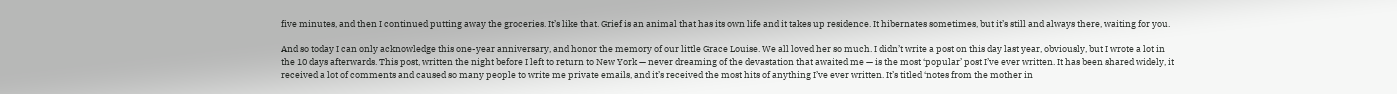five minutes, and then I continued putting away the groceries. It’s like that. Grief is an animal that has its own life and it takes up residence. It hibernates sometimes, but it’s still and always there, waiting for you.

And so today I can only acknowledge this one-year anniversary, and honor the memory of our little Grace Louise. We all loved her so much. I didn’t write a post on this day last year, obviously, but I wrote a lot in the 10 days afterwards. This post, written the night before I left to return to New York — never dreaming of the devastation that awaited me — is the most ‘popular’ post I’ve ever written. It has been shared widely, it received a lot of comments and caused so many people to write me private emails, and it’s received the most hits of anything I’ve ever written. It’s titled ‘notes from the mother in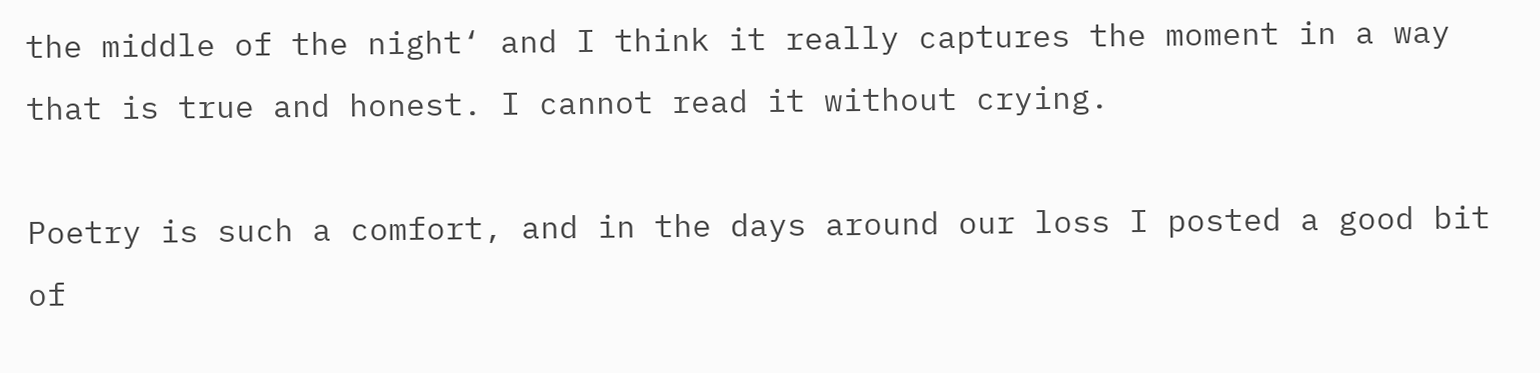the middle of the night‘ and I think it really captures the moment in a way that is true and honest. I cannot read it without crying.

Poetry is such a comfort, and in the days around our loss I posted a good bit of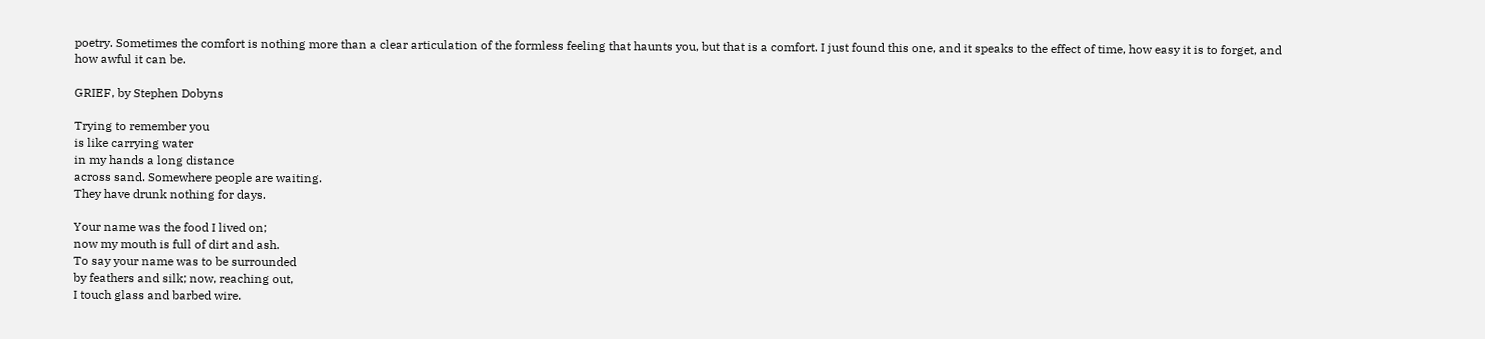poetry. Sometimes the comfort is nothing more than a clear articulation of the formless feeling that haunts you, but that is a comfort. I just found this one, and it speaks to the effect of time, how easy it is to forget, and how awful it can be.

GRIEF, by Stephen Dobyns

Trying to remember you
is like carrying water
in my hands a long distance
across sand. Somewhere people are waiting.
They have drunk nothing for days.

Your name was the food I lived on;
now my mouth is full of dirt and ash.
To say your name was to be surrounded
by feathers and silk; now, reaching out,
I touch glass and barbed wire.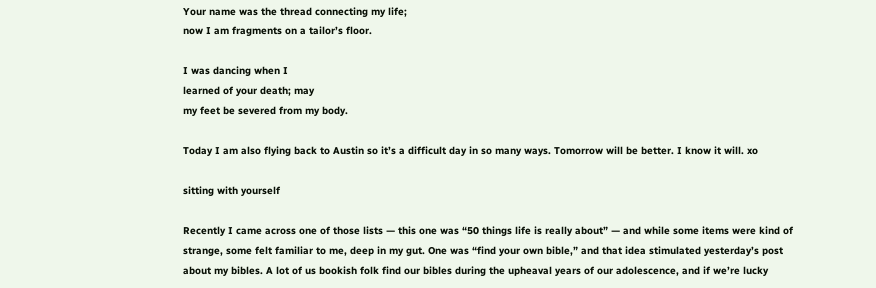Your name was the thread connecting my life;
now I am fragments on a tailor’s floor.

I was dancing when I
learned of your death; may
my feet be severed from my body.

Today I am also flying back to Austin so it’s a difficult day in so many ways. Tomorrow will be better. I know it will. xo

sitting with yourself

Recently I came across one of those lists — this one was “50 things life is really about” — and while some items were kind of strange, some felt familiar to me, deep in my gut. One was “find your own bible,” and that idea stimulated yesterday’s post about my bibles. A lot of us bookish folk find our bibles during the upheaval years of our adolescence, and if we’re lucky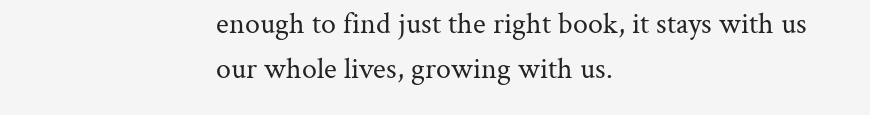enough to find just the right book, it stays with us our whole lives, growing with us.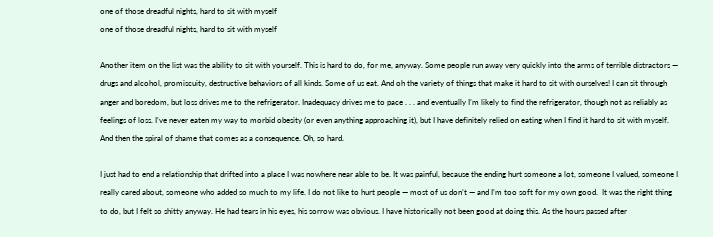one of those dreadful nights, hard to sit with myself
one of those dreadful nights, hard to sit with myself

Another item on the list was the ability to sit with yourself. This is hard to do, for me, anyway. Some people run away very quickly into the arms of terrible distractors — drugs and alcohol, promiscuity, destructive behaviors of all kinds. Some of us eat. And oh the variety of things that make it hard to sit with ourselves! I can sit through anger and boredom, but loss drives me to the refrigerator. Inadequacy drives me to pace . . . and eventually I’m likely to find the refrigerator, though not as reliably as feelings of loss. I’ve never eaten my way to morbid obesity (or even anything approaching it), but I have definitely relied on eating when I find it hard to sit with myself. And then the spiral of shame that comes as a consequence. Oh, so hard.

I just had to end a relationship that drifted into a place I was nowhere near able to be. It was painful, because the ending hurt someone a lot, someone I valued, someone I really cared about, someone who added so much to my life. I do not like to hurt people — most of us don’t — and I’m too soft for my own good.  It was the right thing to do, but I felt so shitty anyway. He had tears in his eyes, his sorrow was obvious. I have historically not been good at doing this. As the hours passed after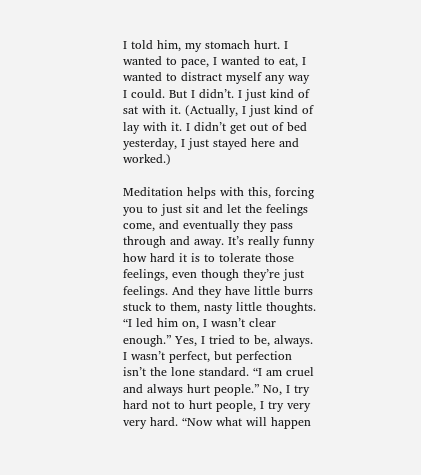I told him, my stomach hurt. I wanted to pace, I wanted to eat, I wanted to distract myself any way I could. But I didn’t. I just kind of sat with it. (Actually, I just kind of lay with it. I didn’t get out of bed yesterday, I just stayed here and worked.)

Meditation helps with this, forcing you to just sit and let the feelings come, and eventually they pass through and away. It’s really funny how hard it is to tolerate those feelings, even though they’re just feelings. And they have little burrs stuck to them, nasty little thoughts. “I led him on, I wasn’t clear enough.” Yes, I tried to be, always. I wasn’t perfect, but perfection isn’t the lone standard. “I am cruel and always hurt people.” No, I try hard not to hurt people, I try very very hard. “Now what will happen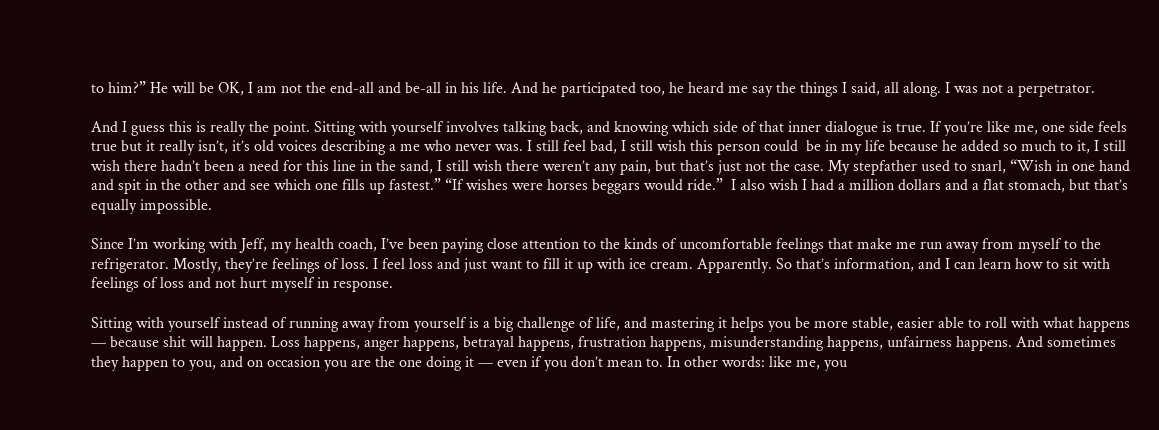to him?” He will be OK, I am not the end-all and be-all in his life. And he participated too, he heard me say the things I said, all along. I was not a perpetrator.

And I guess this is really the point. Sitting with yourself involves talking back, and knowing which side of that inner dialogue is true. If you’re like me, one side feels true but it really isn’t, it’s old voices describing a me who never was. I still feel bad, I still wish this person could  be in my life because he added so much to it, I still wish there hadn’t been a need for this line in the sand, I still wish there weren’t any pain, but that’s just not the case. My stepfather used to snarl, “Wish in one hand and spit in the other and see which one fills up fastest.” “If wishes were horses beggars would ride.”  I also wish I had a million dollars and a flat stomach, but that’s equally impossible.

Since I’m working with Jeff, my health coach, I’ve been paying close attention to the kinds of uncomfortable feelings that make me run away from myself to the refrigerator. Mostly, they’re feelings of loss. I feel loss and just want to fill it up with ice cream. Apparently. So that’s information, and I can learn how to sit with feelings of loss and not hurt myself in response.

Sitting with yourself instead of running away from yourself is a big challenge of life, and mastering it helps you be more stable, easier able to roll with what happens — because shit will happen. Loss happens, anger happens, betrayal happens, frustration happens, misunderstanding happens, unfairness happens. And sometimes they happen to you, and on occasion you are the one doing it — even if you don’t mean to. In other words: like me, you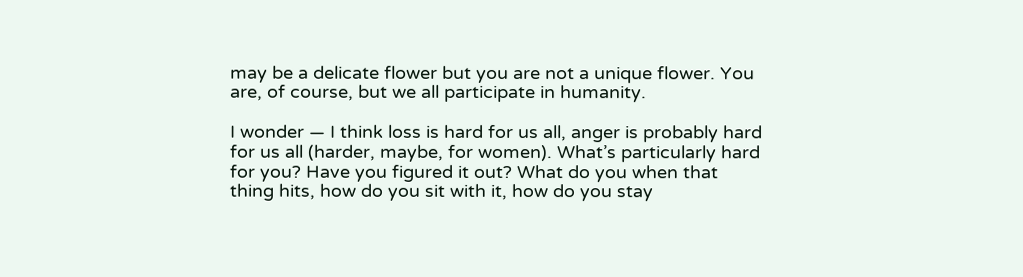may be a delicate flower but you are not a unique flower. You are, of course, but we all participate in humanity.

I wonder — I think loss is hard for us all, anger is probably hard for us all (harder, maybe, for women). What’s particularly hard for you? Have you figured it out? What do you when that thing hits, how do you sit with it, how do you stay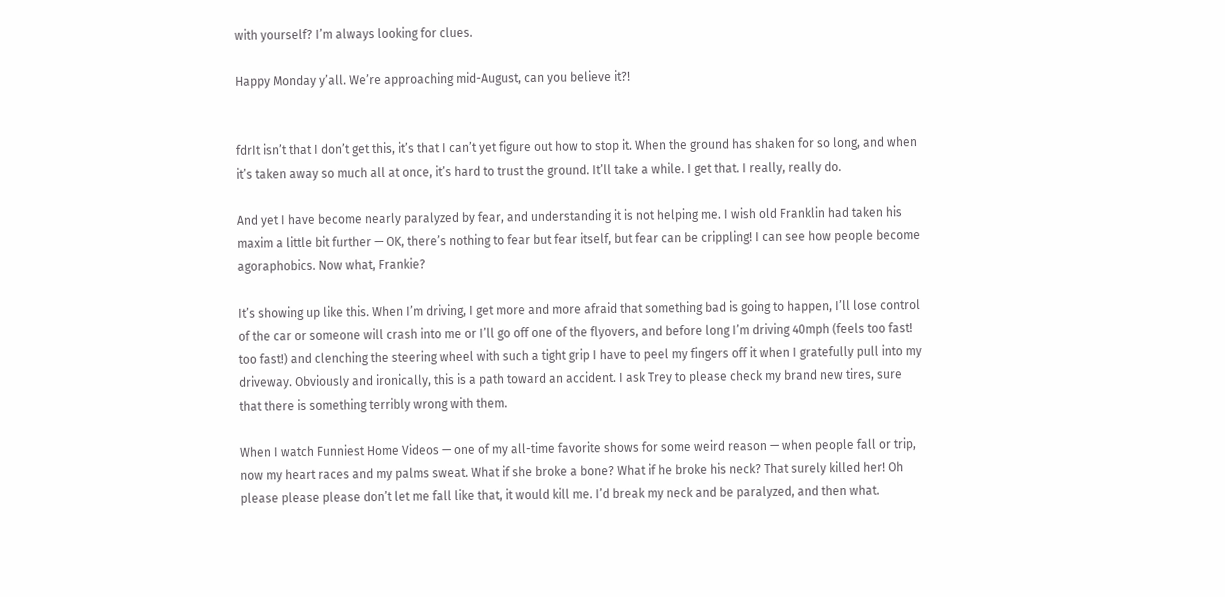with yourself? I’m always looking for clues.

Happy Monday y’all. We’re approaching mid-August, can you believe it?!


fdrIt isn’t that I don’t get this, it’s that I can’t yet figure out how to stop it. When the ground has shaken for so long, and when it’s taken away so much all at once, it’s hard to trust the ground. It’ll take a while. I get that. I really, really do.

And yet I have become nearly paralyzed by fear, and understanding it is not helping me. I wish old Franklin had taken his maxim a little bit further — OK, there’s nothing to fear but fear itself, but fear can be crippling! I can see how people become agoraphobics. Now what, Frankie?

It’s showing up like this. When I’m driving, I get more and more afraid that something bad is going to happen, I’ll lose control of the car or someone will crash into me or I’ll go off one of the flyovers, and before long I’m driving 40mph (feels too fast! too fast!) and clenching the steering wheel with such a tight grip I have to peel my fingers off it when I gratefully pull into my driveway. Obviously and ironically, this is a path toward an accident. I ask Trey to please check my brand new tires, sure that there is something terribly wrong with them.

When I watch Funniest Home Videos — one of my all-time favorite shows for some weird reason — when people fall or trip, now my heart races and my palms sweat. What if she broke a bone? What if he broke his neck? That surely killed her! Oh please please please don’t let me fall like that, it would kill me. I’d break my neck and be paralyzed, and then what.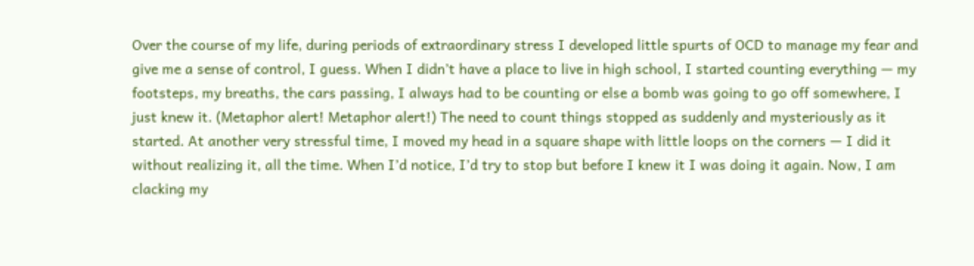Over the course of my life, during periods of extraordinary stress I developed little spurts of OCD to manage my fear and give me a sense of control, I guess. When I didn’t have a place to live in high school, I started counting everything — my footsteps, my breaths, the cars passing, I always had to be counting or else a bomb was going to go off somewhere, I just knew it. (Metaphor alert! Metaphor alert!) The need to count things stopped as suddenly and mysteriously as it started. At another very stressful time, I moved my head in a square shape with little loops on the corners — I did it without realizing it, all the time. When I’d notice, I’d try to stop but before I knew it I was doing it again. Now, I am clacking my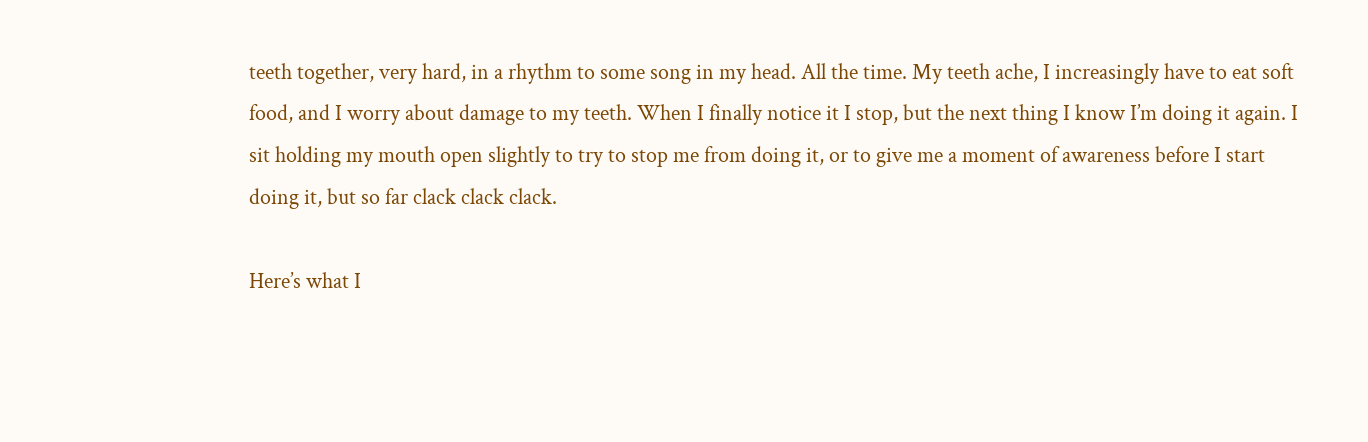teeth together, very hard, in a rhythm to some song in my head. All the time. My teeth ache, I increasingly have to eat soft food, and I worry about damage to my teeth. When I finally notice it I stop, but the next thing I know I’m doing it again. I sit holding my mouth open slightly to try to stop me from doing it, or to give me a moment of awareness before I start doing it, but so far clack clack clack.

Here’s what I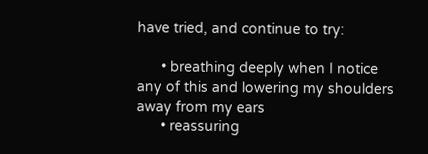have tried, and continue to try:

      • breathing deeply when I notice any of this and lowering my shoulders away from my ears
      • reassuring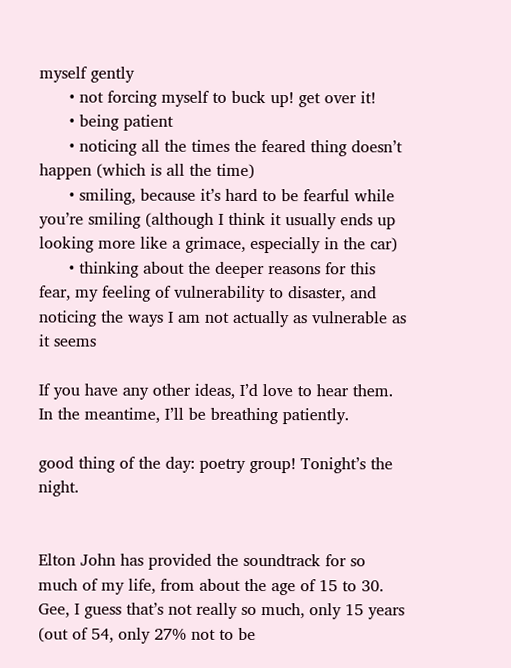myself gently
      • not forcing myself to buck up! get over it!
      • being patient
      • noticing all the times the feared thing doesn’t happen (which is all the time)
      • smiling, because it’s hard to be fearful while you’re smiling (although I think it usually ends up looking more like a grimace, especially in the car)
      • thinking about the deeper reasons for this fear, my feeling of vulnerability to disaster, and noticing the ways I am not actually as vulnerable as it seems

If you have any other ideas, I’d love to hear them. In the meantime, I’ll be breathing patiently.

good thing of the day: poetry group! Tonight’s the night.


Elton John has provided the soundtrack for so much of my life, from about the age of 15 to 30. Gee, I guess that’s not really so much, only 15 years (out of 54, only 27% not to be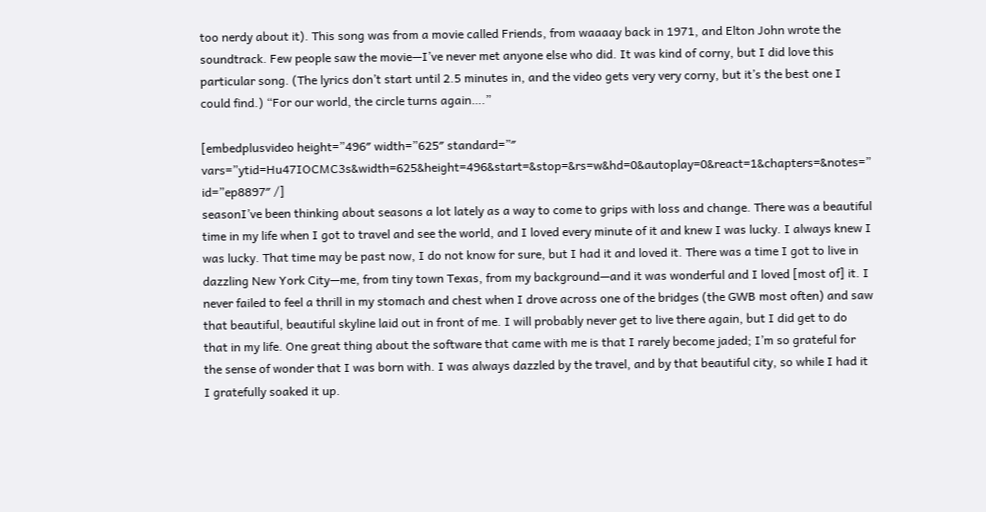too nerdy about it). This song was from a movie called Friends, from waaaay back in 1971, and Elton John wrote the soundtrack. Few people saw the movie—I’ve never met anyone else who did. It was kind of corny, but I did love this particular song. (The lyrics don’t start until 2.5 minutes in, and the video gets very very corny, but it’s the best one I could find.) “For our world, the circle turns again….”

[embedplusvideo height=”496″ width=”625″ standard=”″ vars=”ytid=Hu47IOCMC3s&width=625&height=496&start=&stop=&rs=w&hd=0&autoplay=0&react=1&chapters=&notes=” id=”ep8897″ /]
seasonI’ve been thinking about seasons a lot lately as a way to come to grips with loss and change. There was a beautiful time in my life when I got to travel and see the world, and I loved every minute of it and knew I was lucky. I always knew I was lucky. That time may be past now, I do not know for sure, but I had it and loved it. There was a time I got to live in dazzling New York City—me, from tiny town Texas, from my background—and it was wonderful and I loved [most of] it. I never failed to feel a thrill in my stomach and chest when I drove across one of the bridges (the GWB most often) and saw that beautiful, beautiful skyline laid out in front of me. I will probably never get to live there again, but I did get to do that in my life. One great thing about the software that came with me is that I rarely become jaded; I’m so grateful for the sense of wonder that I was born with. I was always dazzled by the travel, and by that beautiful city, so while I had it I gratefully soaked it up.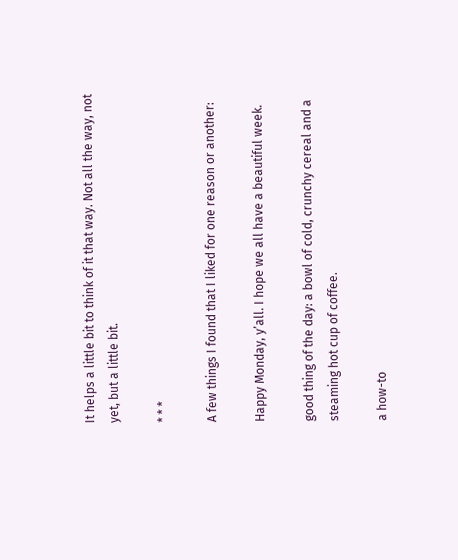It helps a little bit to think of it that way. Not all the way, not yet, but a little bit.

* * *

A few things I found that I liked for one reason or another:

Happy Monday, y’all. I hope we all have a beautiful week.

good thing of the day: a bowl of cold, crunchy cereal and a steaming hot cup of coffee.

a how-to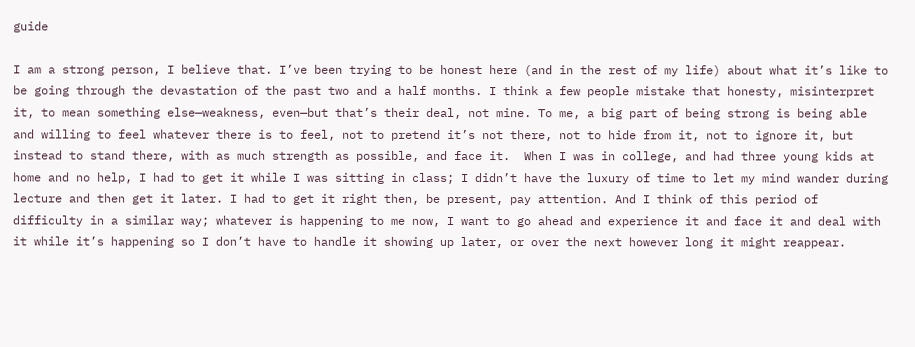guide

I am a strong person, I believe that. I’ve been trying to be honest here (and in the rest of my life) about what it’s like to be going through the devastation of the past two and a half months. I think a few people mistake that honesty, misinterpret it, to mean something else—weakness, even—but that’s their deal, not mine. To me, a big part of being strong is being able and willing to feel whatever there is to feel, not to pretend it’s not there, not to hide from it, not to ignore it, but instead to stand there, with as much strength as possible, and face it.  When I was in college, and had three young kids at home and no help, I had to get it while I was sitting in class; I didn’t have the luxury of time to let my mind wander during lecture and then get it later. I had to get it right then, be present, pay attention. And I think of this period of difficulty in a similar way; whatever is happening to me now, I want to go ahead and experience it and face it and deal with it while it’s happening so I don’t have to handle it showing up later, or over the next however long it might reappear.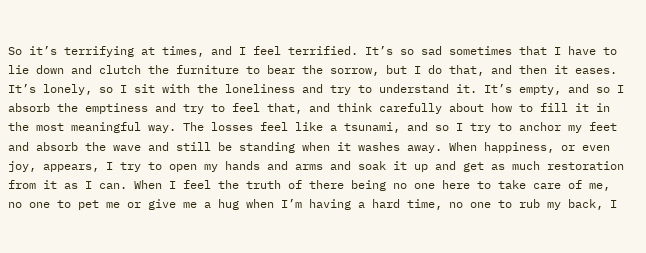So it’s terrifying at times, and I feel terrified. It’s so sad sometimes that I have to lie down and clutch the furniture to bear the sorrow, but I do that, and then it eases. It’s lonely, so I sit with the loneliness and try to understand it. It’s empty, and so I absorb the emptiness and try to feel that, and think carefully about how to fill it in the most meaningful way. The losses feel like a tsunami, and so I try to anchor my feet and absorb the wave and still be standing when it washes away. When happiness, or even joy, appears, I try to open my hands and arms and soak it up and get as much restoration from it as I can. When I feel the truth of there being no one here to take care of me, no one to pet me or give me a hug when I’m having a hard time, no one to rub my back, I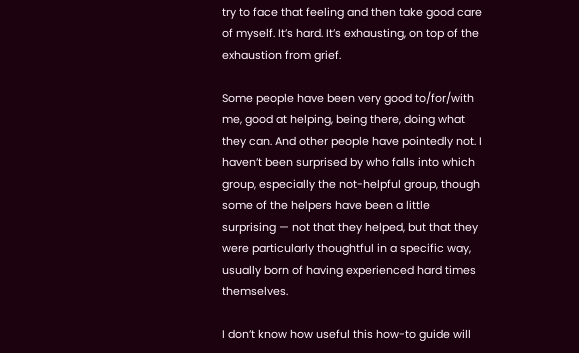try to face that feeling and then take good care of myself. It’s hard. It’s exhausting, on top of the exhaustion from grief.

Some people have been very good to/for/with me, good at helping, being there, doing what they can. And other people have pointedly not. I haven’t been surprised by who falls into which group, especially the not-helpful group, though some of the helpers have been a little surprising — not that they helped, but that they were particularly thoughtful in a specific way, usually born of having experienced hard times themselves.

I don’t know how useful this how-to guide will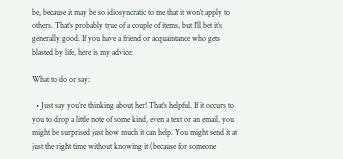be, because it may be so idiosyncratic to me that it won’t apply to others. That’s probably true of a couple of items, but I’ll bet it’s generally good. If you have a friend or acquaintance who gets blasted by life, here is my advice:

What to do or say:

  • Just say you’re thinking about her! That’s helpful. If it occurs to you to drop a little note of some kind, even a text or an email, you might be surprised just how much it can help. You might send it at just the right time without knowing it (because for someone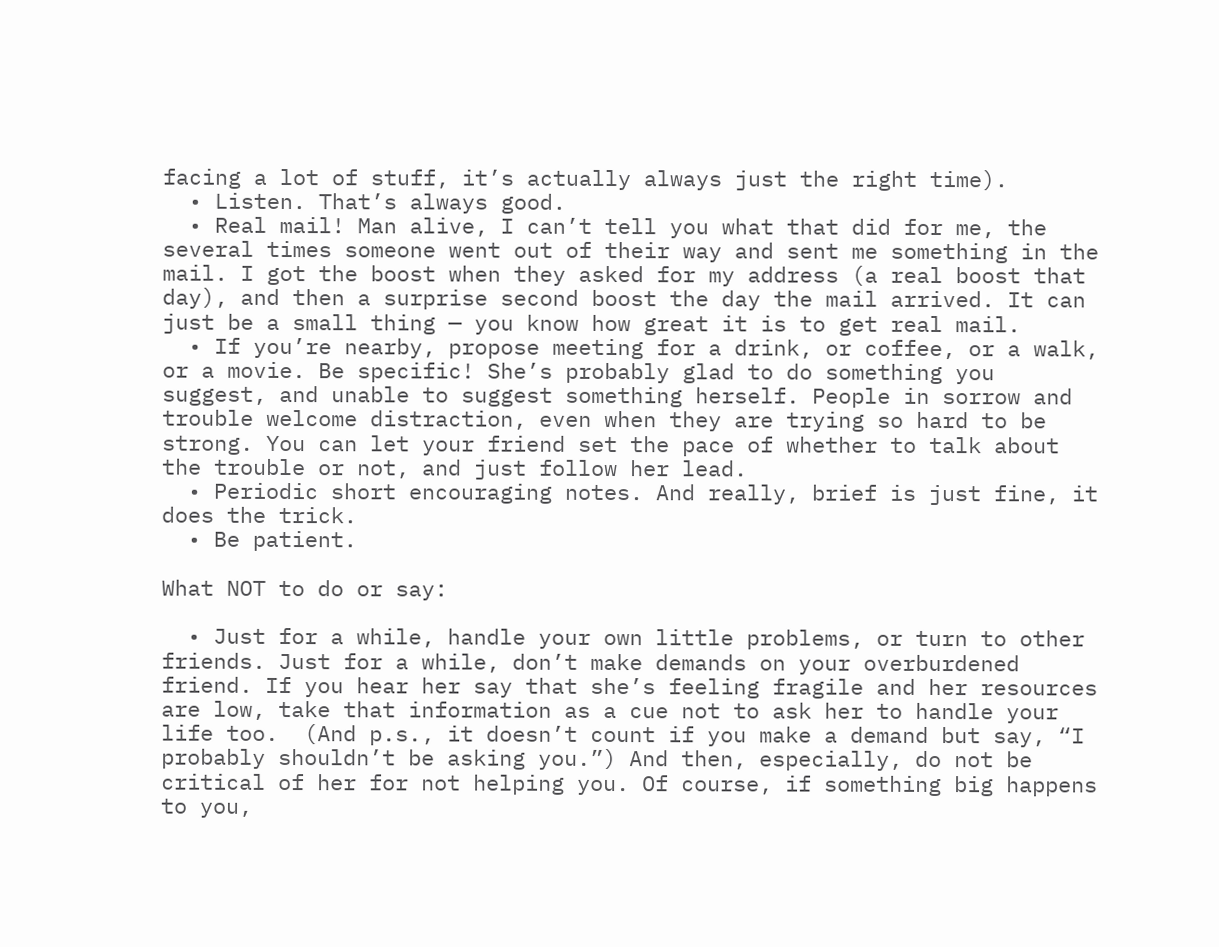facing a lot of stuff, it’s actually always just the right time).
  • Listen. That’s always good.
  • Real mail! Man alive, I can’t tell you what that did for me, the several times someone went out of their way and sent me something in the mail. I got the boost when they asked for my address (a real boost that day), and then a surprise second boost the day the mail arrived. It can just be a small thing — you know how great it is to get real mail.
  • If you’re nearby, propose meeting for a drink, or coffee, or a walk, or a movie. Be specific! She’s probably glad to do something you suggest, and unable to suggest something herself. People in sorrow and trouble welcome distraction, even when they are trying so hard to be strong. You can let your friend set the pace of whether to talk about the trouble or not, and just follow her lead.
  • Periodic short encouraging notes. And really, brief is just fine, it does the trick.
  • Be patient.

What NOT to do or say:

  • Just for a while, handle your own little problems, or turn to other friends. Just for a while, don’t make demands on your overburdened friend. If you hear her say that she’s feeling fragile and her resources are low, take that information as a cue not to ask her to handle your life too.  (And p.s., it doesn’t count if you make a demand but say, “I probably shouldn’t be asking you.”) And then, especially, do not be critical of her for not helping you. Of course, if something big happens to you,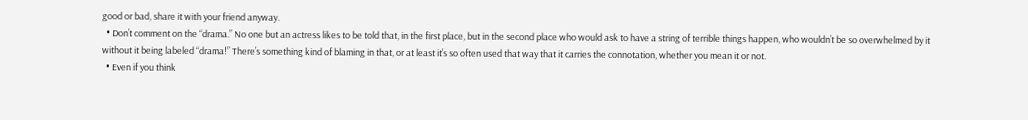good or bad, share it with your friend anyway.
  • Don’t comment on the “drama.” No one but an actress likes to be told that, in the first place, but in the second place who would ask to have a string of terrible things happen, who wouldn’t be so overwhelmed by it without it being labeled “drama!” There’s something kind of blaming in that, or at least it’s so often used that way that it carries the connotation, whether you mean it or not.
  • Even if you think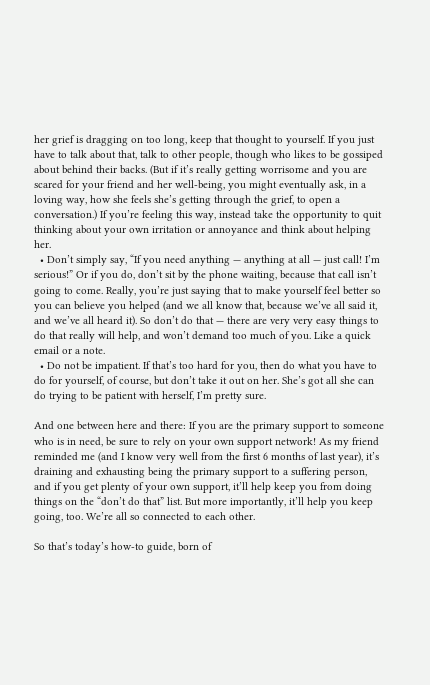her grief is dragging on too long, keep that thought to yourself. If you just have to talk about that, talk to other people, though who likes to be gossiped about behind their backs. (But if it’s really getting worrisome and you are scared for your friend and her well-being, you might eventually ask, in a loving way, how she feels she’s getting through the grief, to open a conversation.) If you’re feeling this way, instead take the opportunity to quit thinking about your own irritation or annoyance and think about helping her.
  • Don’t simply say, “If you need anything — anything at all — just call! I’m serious!” Or if you do, don’t sit by the phone waiting, because that call isn’t going to come. Really, you’re just saying that to make yourself feel better so you can believe you helped (and we all know that, because we’ve all said it, and we’ve all heard it). So don’t do that — there are very very easy things to do that really will help, and won’t demand too much of you. Like a quick email or a note.
  • Do not be impatient. If that’s too hard for you, then do what you have to do for yourself, of course, but don’t take it out on her. She’s got all she can do trying to be patient with herself, I’m pretty sure.

And one between here and there: If you are the primary support to someone who is in need, be sure to rely on your own support network! As my friend reminded me (and I know very well from the first 6 months of last year), it’s draining and exhausting being the primary support to a suffering person, and if you get plenty of your own support, it’ll help keep you from doing things on the “don’t do that” list. But more importantly, it’ll help you keep going, too. We’re all so connected to each other.

So that’s today’s how-to guide, born of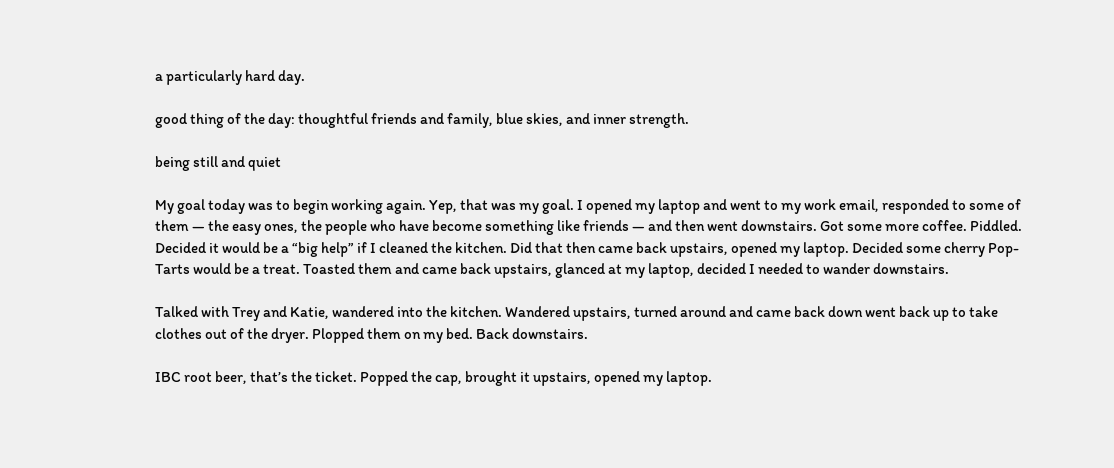a particularly hard day.

good thing of the day: thoughtful friends and family, blue skies, and inner strength.

being still and quiet

My goal today was to begin working again. Yep, that was my goal. I opened my laptop and went to my work email, responded to some of them — the easy ones, the people who have become something like friends — and then went downstairs. Got some more coffee. Piddled. Decided it would be a “big help” if I cleaned the kitchen. Did that then came back upstairs, opened my laptop. Decided some cherry Pop-Tarts would be a treat. Toasted them and came back upstairs, glanced at my laptop, decided I needed to wander downstairs.

Talked with Trey and Katie, wandered into the kitchen. Wandered upstairs, turned around and came back down went back up to take clothes out of the dryer. Plopped them on my bed. Back downstairs.

IBC root beer, that’s the ticket. Popped the cap, brought it upstairs, opened my laptop.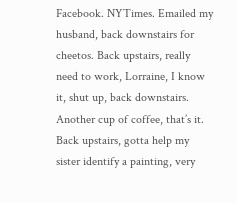Facebook. NYTimes. Emailed my husband, back downstairs for cheetos. Back upstairs, really need to work, Lorraine, I know it, shut up, back downstairs. Another cup of coffee, that’s it. Back upstairs, gotta help my sister identify a painting, very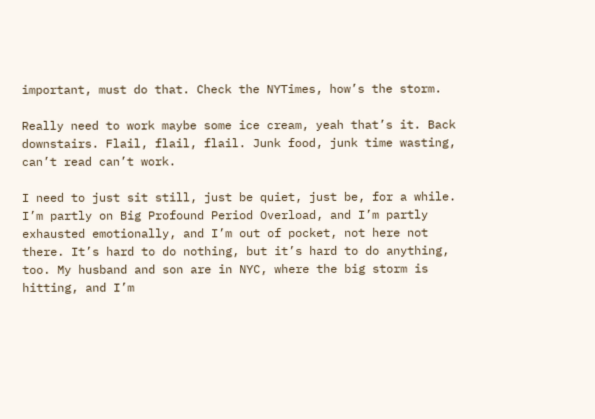important, must do that. Check the NYTimes, how’s the storm.

Really need to work maybe some ice cream, yeah that’s it. Back downstairs. Flail, flail, flail. Junk food, junk time wasting, can’t read can’t work.

I need to just sit still, just be quiet, just be, for a while. I’m partly on Big Profound Period Overload, and I’m partly exhausted emotionally, and I’m out of pocket, not here not there. It’s hard to do nothing, but it’s hard to do anything, too. My husband and son are in NYC, where the big storm is hitting, and I’m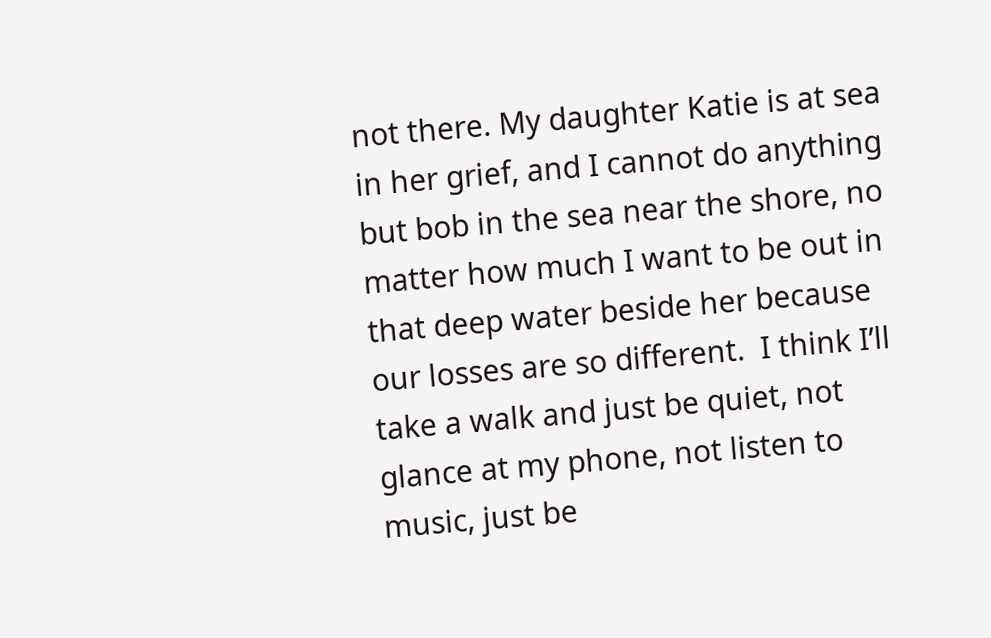not there. My daughter Katie is at sea in her grief, and I cannot do anything but bob in the sea near the shore, no matter how much I want to be out in that deep water beside her because our losses are so different.  I think I’ll take a walk and just be quiet, not glance at my phone, not listen to music, just be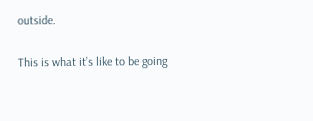outside.

This is what it’s like to be going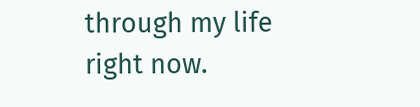through my life right now.